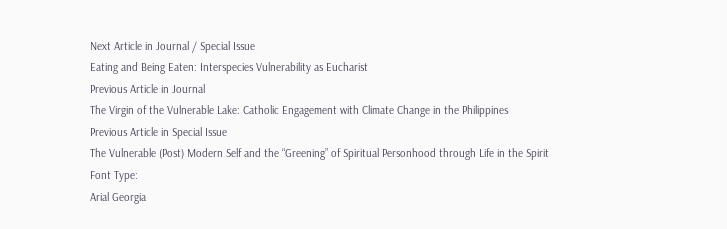Next Article in Journal / Special Issue
Eating and Being Eaten: Interspecies Vulnerability as Eucharist
Previous Article in Journal
The Virgin of the Vulnerable Lake: Catholic Engagement with Climate Change in the Philippines
Previous Article in Special Issue
The Vulnerable (Post) Modern Self and the “Greening” of Spiritual Personhood through Life in the Spirit
Font Type:
Arial Georgia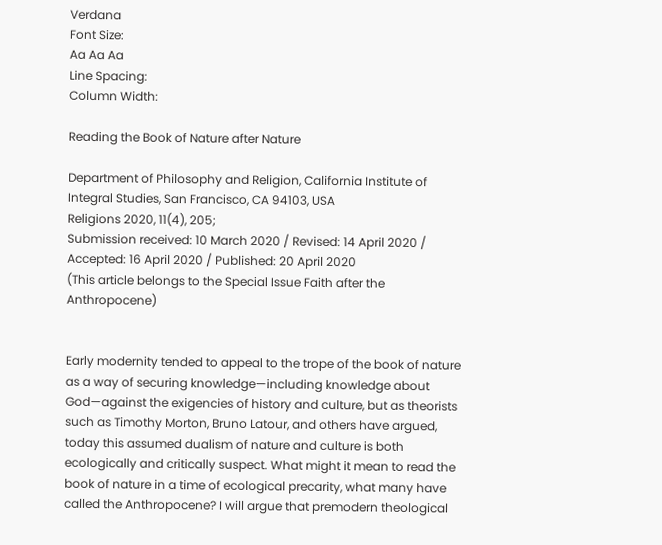Verdana
Font Size:
Aa Aa Aa
Line Spacing:
Column Width:

Reading the Book of Nature after Nature

Department of Philosophy and Religion, California Institute of Integral Studies, San Francisco, CA 94103, USA
Religions 2020, 11(4), 205;
Submission received: 10 March 2020 / Revised: 14 April 2020 / Accepted: 16 April 2020 / Published: 20 April 2020
(This article belongs to the Special Issue Faith after the Anthropocene)


Early modernity tended to appeal to the trope of the book of nature as a way of securing knowledge—including knowledge about God—against the exigencies of history and culture, but as theorists such as Timothy Morton, Bruno Latour, and others have argued, today this assumed dualism of nature and culture is both ecologically and critically suspect. What might it mean to read the book of nature in a time of ecological precarity, what many have called the Anthropocene? I will argue that premodern theological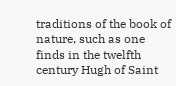traditions of the book of nature, such as one finds in the twelfth century Hugh of Saint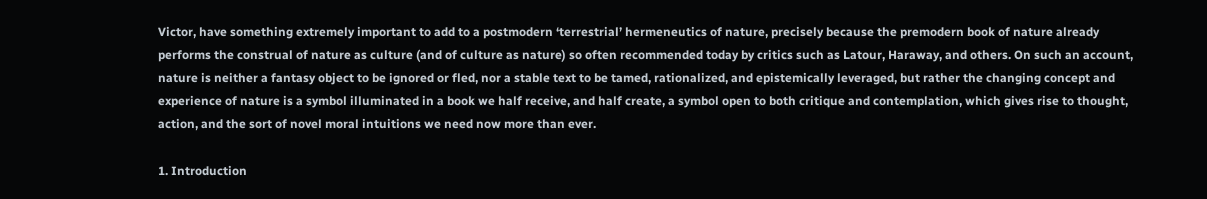Victor, have something extremely important to add to a postmodern ‘terrestrial’ hermeneutics of nature, precisely because the premodern book of nature already performs the construal of nature as culture (and of culture as nature) so often recommended today by critics such as Latour, Haraway, and others. On such an account, nature is neither a fantasy object to be ignored or fled, nor a stable text to be tamed, rationalized, and epistemically leveraged, but rather the changing concept and experience of nature is a symbol illuminated in a book we half receive, and half create, a symbol open to both critique and contemplation, which gives rise to thought, action, and the sort of novel moral intuitions we need now more than ever.

1. Introduction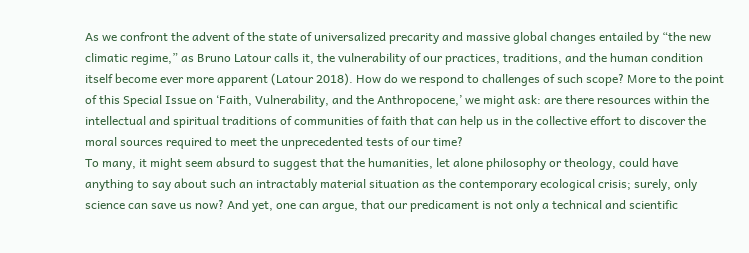As we confront the advent of the state of universalized precarity and massive global changes entailed by “the new climatic regime,” as Bruno Latour calls it, the vulnerability of our practices, traditions, and the human condition itself become ever more apparent (Latour 2018). How do we respond to challenges of such scope? More to the point of this Special Issue on ‘Faith, Vulnerability, and the Anthropocene,’ we might ask: are there resources within the intellectual and spiritual traditions of communities of faith that can help us in the collective effort to discover the moral sources required to meet the unprecedented tests of our time?
To many, it might seem absurd to suggest that the humanities, let alone philosophy or theology, could have anything to say about such an intractably material situation as the contemporary ecological crisis; surely, only science can save us now? And yet, one can argue, that our predicament is not only a technical and scientific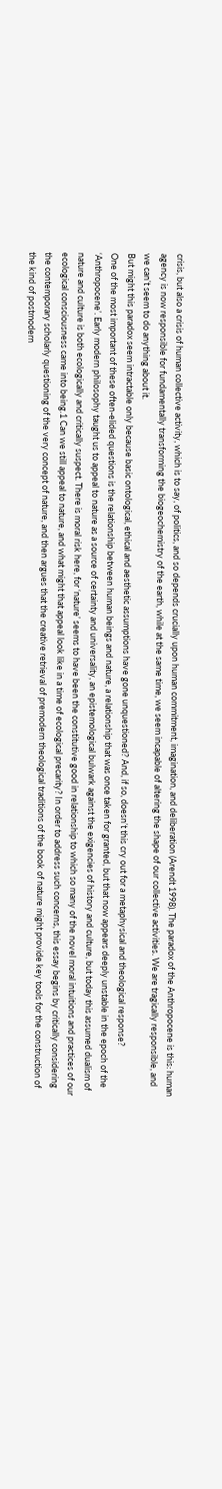crisis, but also a crisis of human collective activity, which is to say, of politics, and so depends crucially upon human commitment, imagination, and deliberation (Arendt 1998). The paradox of the Anthropocene is this: human agency is now responsible for fundamentally transforming the biogeochemistry of the earth, while at the same time, we seem incapable of altering the shape of our collective activities. We are tragically responsible, and we can’t seem to do anything about it.
But might this paradox seem intractable only because basic ontological, ethical and aesthetic assumptions have gone unquestioned? And, if so, doesn’t this cry out for a metaphysical and theological response?
One of the most important of these often-elided questions is the relationship between human beings and nature, a relationship that was once taken for granted, but that now appears deeply unstable in the epoch of the ‘Anthropocene’. Early modern philosophy taught us to appeal to nature as a source of certainty and universality, an epistemological bulwark against the exigencies of history and culture, but today this assumed dualism of nature and culture is both ecologically and critically suspect. There is moral risk here, for ‘nature’ seems to have been the constitutive good in relationship to which so many of the novel moral intuitions and practices of our ecological consciousness came into being.1 Can we still appeal to nature, and what might that appeal look like in a time of ecological precarity? In order to address such concerns, this essay begins by critically considering the contemporary scholarly questioning of the very concept of nature, and then argues that the creative retrieval of premodern theological traditions of the book of nature might provide key tools for the construction of the kind of postmodern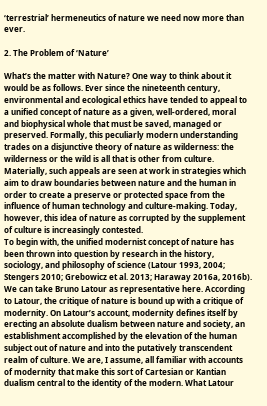‘terrestrial’ hermeneutics of nature we need now more than ever.

2. The Problem of ‘Nature’

What’s the matter with Nature? One way to think about it would be as follows. Ever since the nineteenth century, environmental and ecological ethics have tended to appeal to a unified concept of nature as a given, well-ordered, moral and biophysical whole that must be saved, managed or preserved. Formally, this peculiarly modern understanding trades on a disjunctive theory of nature as wilderness: the wilderness or the wild is all that is other from culture. Materially, such appeals are seen at work in strategies which aim to draw boundaries between nature and the human in order to create a preserve or protected space from the influence of human technology and culture-making. Today, however, this idea of nature as corrupted by the supplement of culture is increasingly contested.
To begin with, the unified modernist concept of nature has been thrown into question by research in the history, sociology, and philosophy of science (Latour 1993, 2004; Stengers 2010; Grebowicz et al. 2013; Haraway 2016a, 2016b). We can take Bruno Latour as representative here. According to Latour, the critique of nature is bound up with a critique of modernity. On Latour’s account, modernity defines itself by erecting an absolute dualism between nature and society, an establishment accomplished by the elevation of the human subject out of nature and into the putatively transcendent realm of culture. We are, I assume, all familiar with accounts of modernity that make this sort of Cartesian or Kantian dualism central to the identity of the modern. What Latour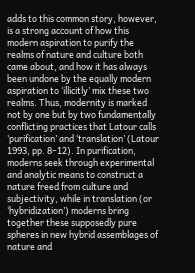adds to this common story, however, is a strong account of how this modern aspiration to purify the realms of nature and culture both came about, and how it has always been undone by the equally modern aspiration to ‘illicitly’ mix these two realms. Thus, modernity is marked not by one but by two fundamentally conflicting practices that Latour calls ‘purification’ and ‘translation’ (Latour 1993, pp. 8–12). In purification, moderns seek through experimental and analytic means to construct a nature freed from culture and subjectivity, while in translation (or ‘hybridization’) moderns bring together these supposedly pure spheres in new hybrid assemblages of nature and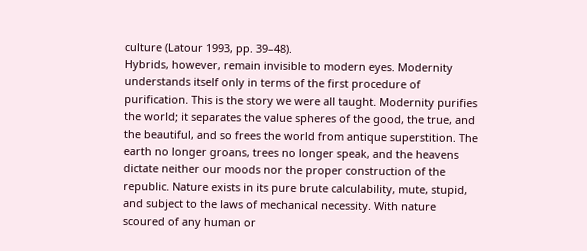culture (Latour 1993, pp. 39–48).
Hybrids, however, remain invisible to modern eyes. Modernity understands itself only in terms of the first procedure of purification. This is the story we were all taught. Modernity purifies the world; it separates the value spheres of the good, the true, and the beautiful, and so frees the world from antique superstition. The earth no longer groans, trees no longer speak, and the heavens dictate neither our moods nor the proper construction of the republic. Nature exists in its pure brute calculability, mute, stupid, and subject to the laws of mechanical necessity. With nature scoured of any human or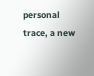personal trace, a new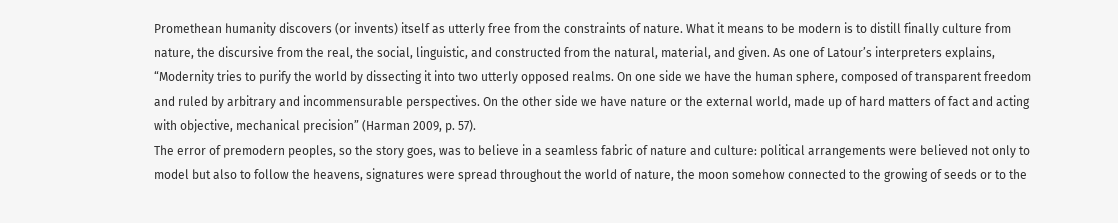Promethean humanity discovers (or invents) itself as utterly free from the constraints of nature. What it means to be modern is to distill finally culture from nature, the discursive from the real, the social, linguistic, and constructed from the natural, material, and given. As one of Latour’s interpreters explains, “Modernity tries to purify the world by dissecting it into two utterly opposed realms. On one side we have the human sphere, composed of transparent freedom and ruled by arbitrary and incommensurable perspectives. On the other side we have nature or the external world, made up of hard matters of fact and acting with objective, mechanical precision” (Harman 2009, p. 57).
The error of premodern peoples, so the story goes, was to believe in a seamless fabric of nature and culture: political arrangements were believed not only to model but also to follow the heavens, signatures were spread throughout the world of nature, the moon somehow connected to the growing of seeds or to the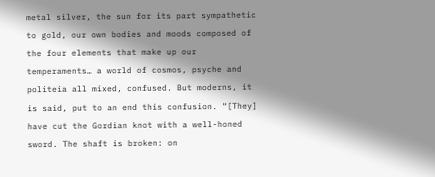metal silver, the sun for its part sympathetic to gold, our own bodies and moods composed of the four elements that make up our temperaments… a world of cosmos, psyche and politeia all mixed, confused. But moderns, it is said, put to an end this confusion. “[They] have cut the Gordian knot with a well-honed sword. The shaft is broken: on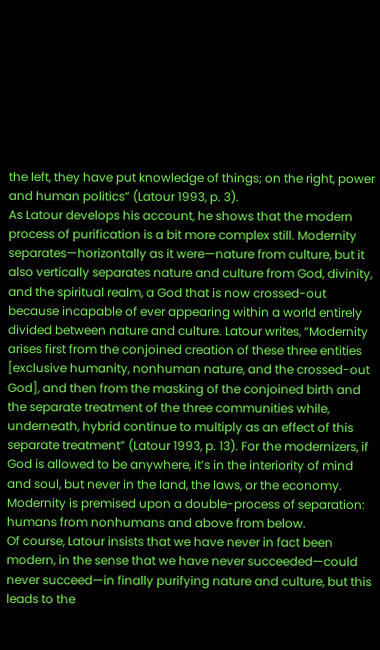the left, they have put knowledge of things; on the right, power and human politics” (Latour 1993, p. 3).
As Latour develops his account, he shows that the modern process of purification is a bit more complex still. Modernity separates—horizontally as it were—nature from culture, but it also vertically separates nature and culture from God, divinity, and the spiritual realm, a God that is now crossed-out because incapable of ever appearing within a world entirely divided between nature and culture. Latour writes, “Modernity arises first from the conjoined creation of these three entities [exclusive humanity, nonhuman nature, and the crossed-out God], and then from the masking of the conjoined birth and the separate treatment of the three communities while, underneath, hybrid continue to multiply as an effect of this separate treatment” (Latour 1993, p. 13). For the modernizers, if God is allowed to be anywhere, it’s in the interiority of mind and soul, but never in the land, the laws, or the economy. Modernity is premised upon a double-process of separation: humans from nonhumans and above from below.
Of course, Latour insists that we have never in fact been modern, in the sense that we have never succeeded—could never succeed—in finally purifying nature and culture, but this leads to the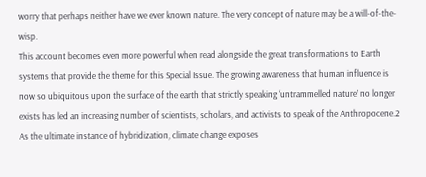worry that perhaps neither have we ever known nature. The very concept of nature may be a will-of-the-wisp.
This account becomes even more powerful when read alongside the great transformations to Earth systems that provide the theme for this Special Issue. The growing awareness that human influence is now so ubiquitous upon the surface of the earth that strictly speaking ‘untrammelled nature’ no longer exists has led an increasing number of scientists, scholars, and activists to speak of the Anthropocene.2 As the ultimate instance of hybridization, climate change exposes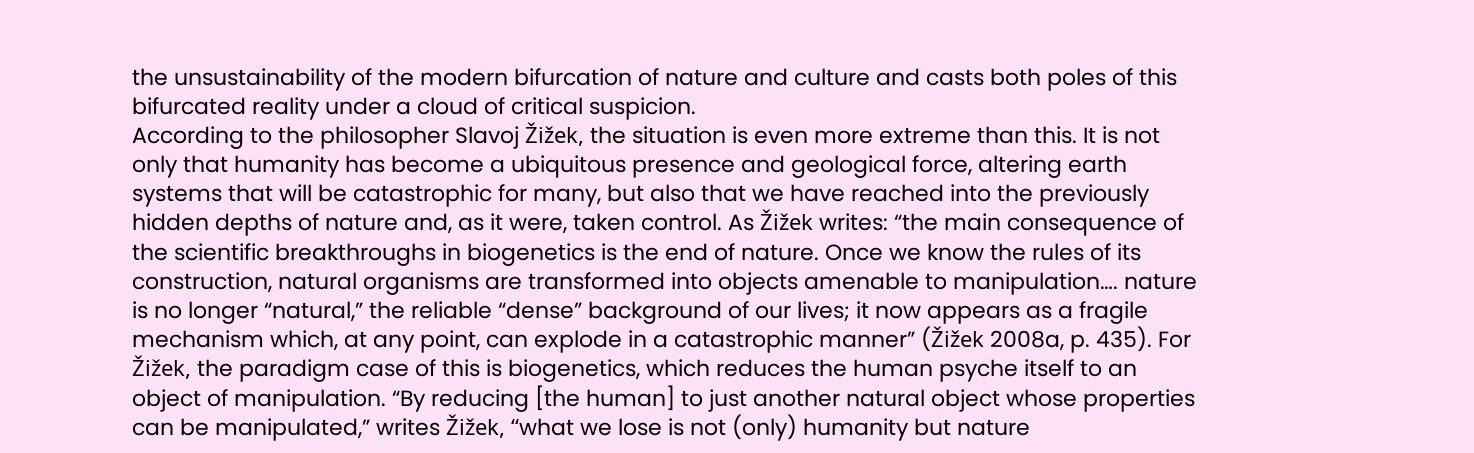the unsustainability of the modern bifurcation of nature and culture and casts both poles of this bifurcated reality under a cloud of critical suspicion.
According to the philosopher Slavoj Žižek, the situation is even more extreme than this. It is not only that humanity has become a ubiquitous presence and geological force, altering earth systems that will be catastrophic for many, but also that we have reached into the previously hidden depths of nature and, as it were, taken control. As Žižek writes: “the main consequence of the scientific breakthroughs in biogenetics is the end of nature. Once we know the rules of its construction, natural organisms are transformed into objects amenable to manipulation…. nature is no longer “natural,” the reliable “dense” background of our lives; it now appears as a fragile mechanism which, at any point, can explode in a catastrophic manner” (Žižek 2008a, p. 435). For Žižek, the paradigm case of this is biogenetics, which reduces the human psyche itself to an object of manipulation. “By reducing [the human] to just another natural object whose properties can be manipulated,” writes Žižek, “what we lose is not (only) humanity but nature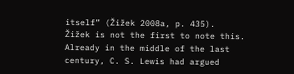itself” (Žižek 2008a, p. 435).
Žižek is not the first to note this. Already in the middle of the last century, C. S. Lewis had argued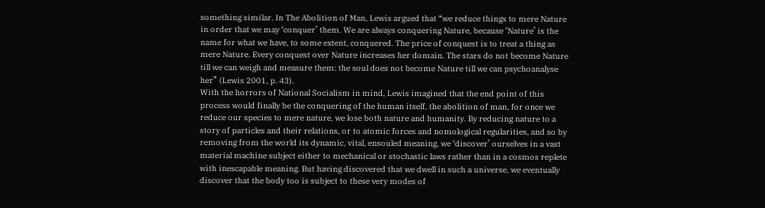something similar. In The Abolition of Man, Lewis argued that “we reduce things to mere Nature in order that we may ‘conquer’ them. We are always conquering Nature, because ‘Nature’ is the name for what we have, to some extent, conquered. The price of conquest is to treat a thing as mere Nature. Every conquest over Nature increases her domain. The stars do not become Nature till we can weigh and measure them: the soul does not become Nature till we can psychoanalyse her” (Lewis 2001, p. 43).
With the horrors of National Socialism in mind, Lewis imagined that the end point of this process would finally be the conquering of the human itself, the abolition of man, for once we reduce our species to mere nature, we lose both nature and humanity. By reducing nature to a story of particles and their relations, or to atomic forces and nomological regularities, and so by removing from the world its dynamic, vital, ensouled meaning, we ‘discover’ ourselves in a vast material machine subject either to mechanical or stochastic laws rather than in a cosmos replete with inescapable meaning. But having discovered that we dwell in such a universe, we eventually discover that the body too is subject to these very modes of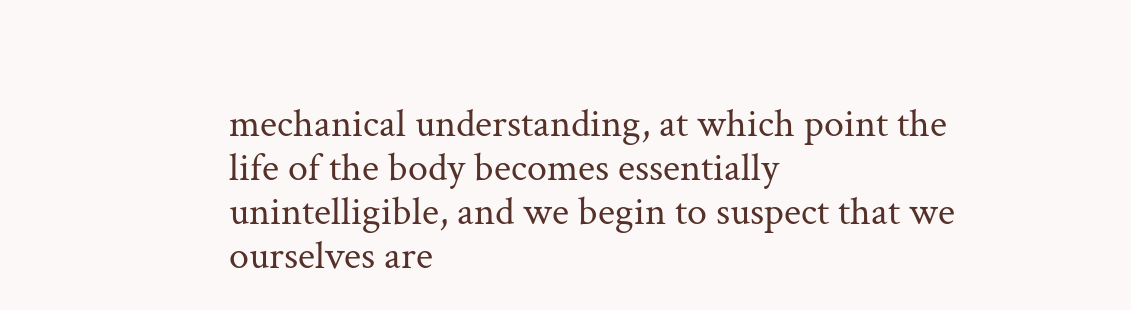mechanical understanding, at which point the life of the body becomes essentially unintelligible, and we begin to suspect that we ourselves are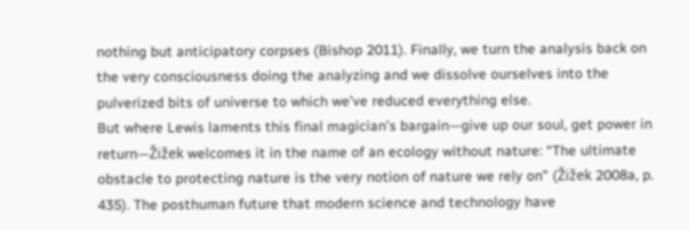nothing but anticipatory corpses (Bishop 2011). Finally, we turn the analysis back on the very consciousness doing the analyzing and we dissolve ourselves into the pulverized bits of universe to which we’ve reduced everything else.
But where Lewis laments this final magician’s bargain—give up our soul, get power in return—Žižek welcomes it in the name of an ecology without nature: “The ultimate obstacle to protecting nature is the very notion of nature we rely on” (Žižek 2008a, p. 435). The posthuman future that modern science and technology have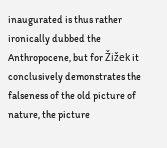inaugurated is thus rather ironically dubbed the Anthropocene, but for Žižek it conclusively demonstrates the falseness of the old picture of nature, the picture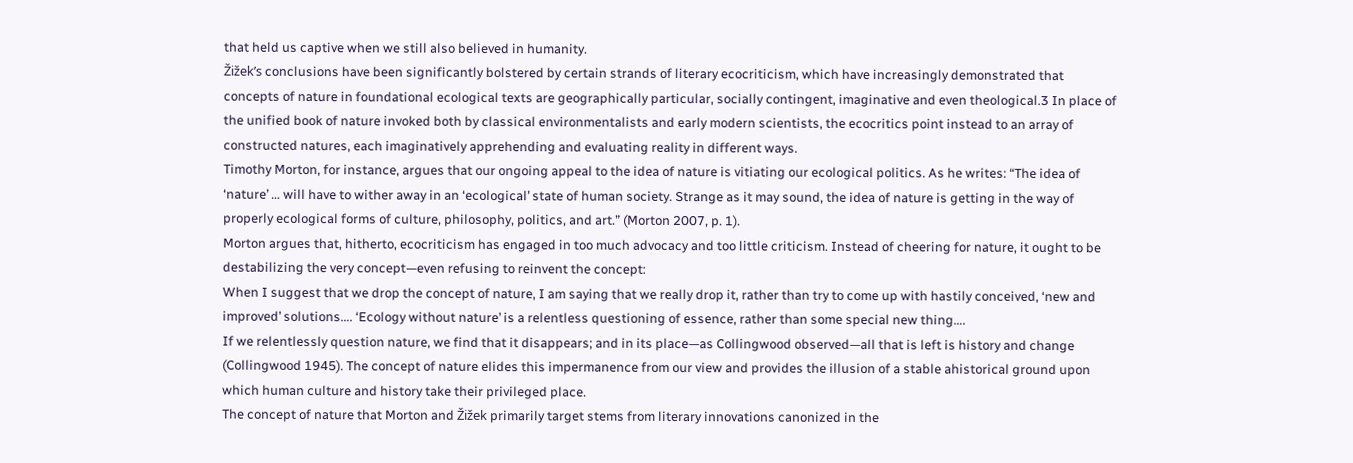that held us captive when we still also believed in humanity.
Žižek’s conclusions have been significantly bolstered by certain strands of literary ecocriticism, which have increasingly demonstrated that concepts of nature in foundational ecological texts are geographically particular, socially contingent, imaginative and even theological.3 In place of the unified book of nature invoked both by classical environmentalists and early modern scientists, the ecocritics point instead to an array of constructed natures, each imaginatively apprehending and evaluating reality in different ways.
Timothy Morton, for instance, argues that our ongoing appeal to the idea of nature is vitiating our ecological politics. As he writes: “The idea of ‘nature’ … will have to wither away in an ‘ecological’ state of human society. Strange as it may sound, the idea of nature is getting in the way of properly ecological forms of culture, philosophy, politics, and art.” (Morton 2007, p. 1).
Morton argues that, hitherto, ecocriticism has engaged in too much advocacy and too little criticism. Instead of cheering for nature, it ought to be destabilizing the very concept—even refusing to reinvent the concept:
When I suggest that we drop the concept of nature, I am saying that we really drop it, rather than try to come up with hastily conceived, ‘new and improved’ solutions…. ‘Ecology without nature’ is a relentless questioning of essence, rather than some special new thing….
If we relentlessly question nature, we find that it disappears; and in its place—as Collingwood observed—all that is left is history and change (Collingwood 1945). The concept of nature elides this impermanence from our view and provides the illusion of a stable ahistorical ground upon which human culture and history take their privileged place.
The concept of nature that Morton and Žižek primarily target stems from literary innovations canonized in the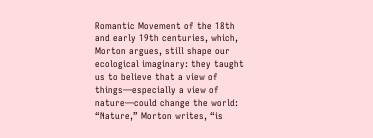Romantic Movement of the 18th and early 19th centuries, which, Morton argues, still shape our ecological imaginary: they taught us to believe that a view of things—especially a view of nature—could change the world: “Nature,” Morton writes, “is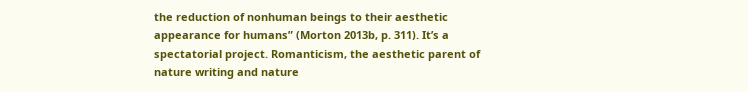the reduction of nonhuman beings to their aesthetic appearance for humans” (Morton 2013b, p. 311). It’s a spectatorial project. Romanticism, the aesthetic parent of nature writing and nature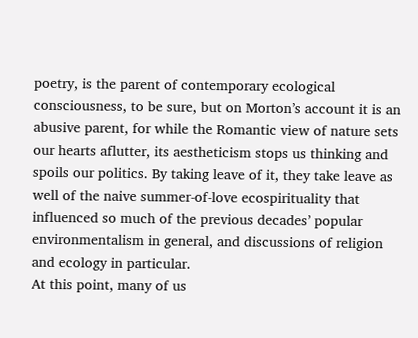poetry, is the parent of contemporary ecological consciousness, to be sure, but on Morton’s account it is an abusive parent, for while the Romantic view of nature sets our hearts aflutter, its aestheticism stops us thinking and spoils our politics. By taking leave of it, they take leave as well of the naive summer-of-love ecospirituality that influenced so much of the previous decades’ popular environmentalism in general, and discussions of religion and ecology in particular.
At this point, many of us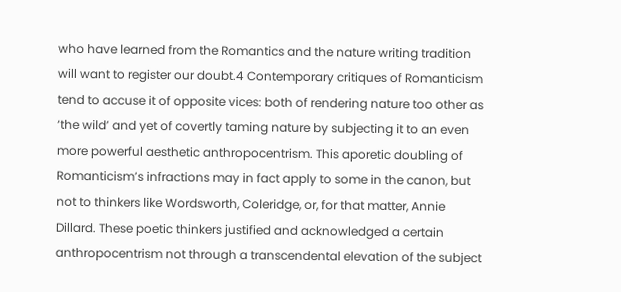who have learned from the Romantics and the nature writing tradition will want to register our doubt.4 Contemporary critiques of Romanticism tend to accuse it of opposite vices: both of rendering nature too other as ‘the wild’ and yet of covertly taming nature by subjecting it to an even more powerful aesthetic anthropocentrism. This aporetic doubling of Romanticism’s infractions may in fact apply to some in the canon, but not to thinkers like Wordsworth, Coleridge, or, for that matter, Annie Dillard. These poetic thinkers justified and acknowledged a certain anthropocentrism not through a transcendental elevation of the subject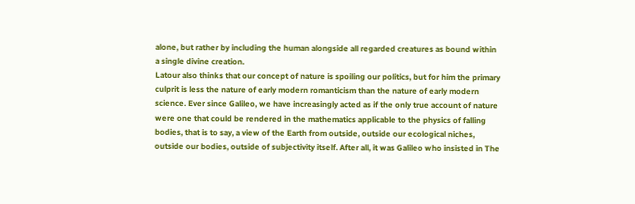alone, but rather by including the human alongside all regarded creatures as bound within a single divine creation.
Latour also thinks that our concept of nature is spoiling our politics, but for him the primary culprit is less the nature of early modern romanticism than the nature of early modern science. Ever since Galileo, we have increasingly acted as if the only true account of nature were one that could be rendered in the mathematics applicable to the physics of falling bodies, that is to say, a view of the Earth from outside, outside our ecological niches, outside our bodies, outside of subjectivity itself. After all, it was Galileo who insisted in The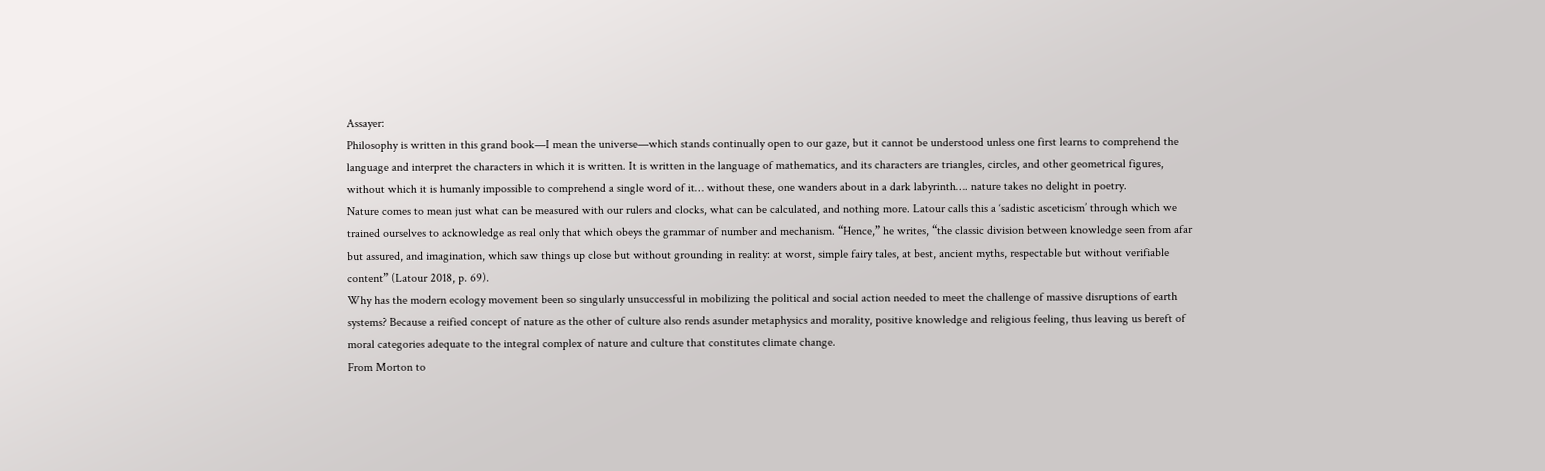Assayer:
Philosophy is written in this grand book—I mean the universe—which stands continually open to our gaze, but it cannot be understood unless one first learns to comprehend the language and interpret the characters in which it is written. It is written in the language of mathematics, and its characters are triangles, circles, and other geometrical figures, without which it is humanly impossible to comprehend a single word of it… without these, one wanders about in a dark labyrinth…. nature takes no delight in poetry.
Nature comes to mean just what can be measured with our rulers and clocks, what can be calculated, and nothing more. Latour calls this a ‘sadistic asceticism’ through which we trained ourselves to acknowledge as real only that which obeys the grammar of number and mechanism. “Hence,” he writes, “the classic division between knowledge seen from afar but assured, and imagination, which saw things up close but without grounding in reality: at worst, simple fairy tales, at best, ancient myths, respectable but without verifiable content” (Latour 2018, p. 69).
Why has the modern ecology movement been so singularly unsuccessful in mobilizing the political and social action needed to meet the challenge of massive disruptions of earth systems? Because a reified concept of nature as the other of culture also rends asunder metaphysics and morality, positive knowledge and religious feeling, thus leaving us bereft of moral categories adequate to the integral complex of nature and culture that constitutes climate change.
From Morton to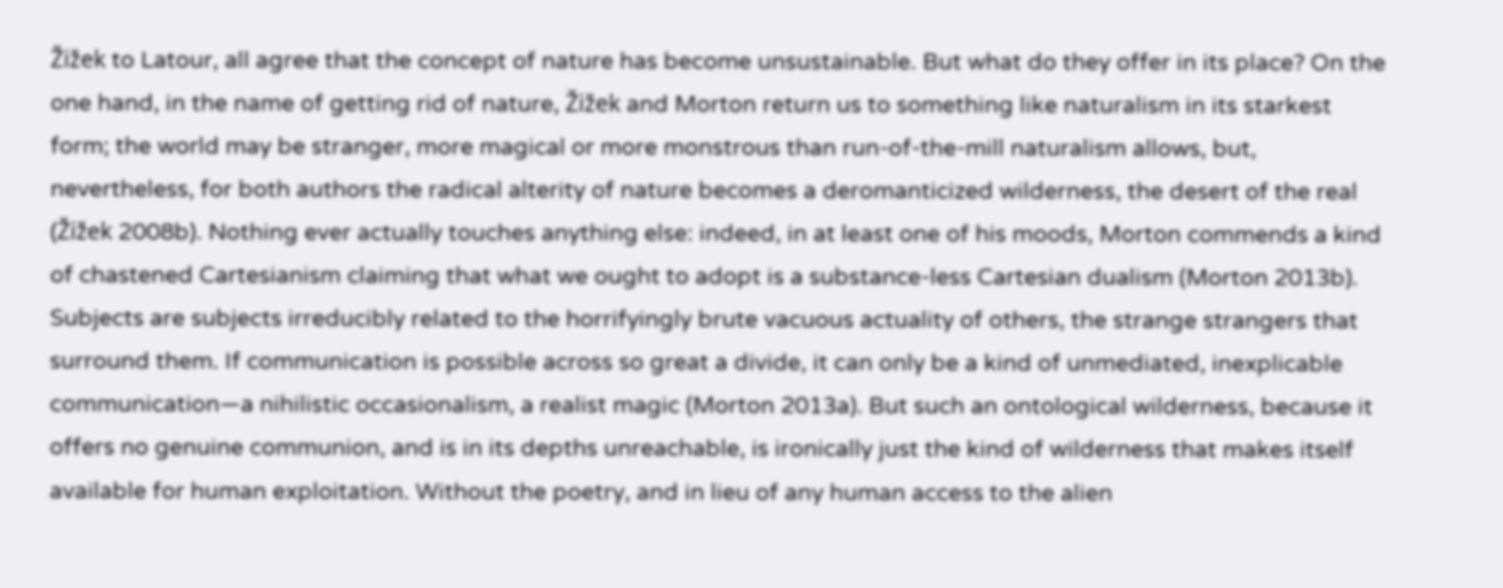Žižek to Latour, all agree that the concept of nature has become unsustainable. But what do they offer in its place? On the one hand, in the name of getting rid of nature, Žižek and Morton return us to something like naturalism in its starkest form; the world may be stranger, more magical or more monstrous than run-of-the-mill naturalism allows, but, nevertheless, for both authors the radical alterity of nature becomes a deromanticized wilderness, the desert of the real (Žižek 2008b). Nothing ever actually touches anything else: indeed, in at least one of his moods, Morton commends a kind of chastened Cartesianism claiming that what we ought to adopt is a substance-less Cartesian dualism (Morton 2013b). Subjects are subjects irreducibly related to the horrifyingly brute vacuous actuality of others, the strange strangers that surround them. If communication is possible across so great a divide, it can only be a kind of unmediated, inexplicable communication—a nihilistic occasionalism, a realist magic (Morton 2013a). But such an ontological wilderness, because it offers no genuine communion, and is in its depths unreachable, is ironically just the kind of wilderness that makes itself available for human exploitation. Without the poetry, and in lieu of any human access to the alien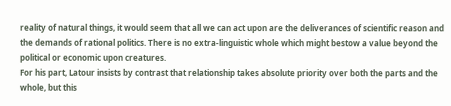reality of natural things, it would seem that all we can act upon are the deliverances of scientific reason and the demands of rational politics. There is no extra-linguistic whole which might bestow a value beyond the political or economic upon creatures.
For his part, Latour insists by contrast that relationship takes absolute priority over both the parts and the whole, but this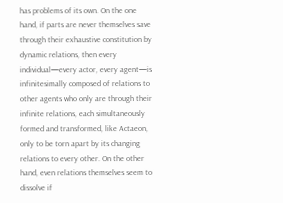has problems of its own. On the one hand, if parts are never themselves save through their exhaustive constitution by dynamic relations, then every individual—every actor, every agent—is infinitesimally composed of relations to other agents who only are through their infinite relations, each simultaneously formed and transformed, like Actaeon, only to be torn apart by its changing relations to every other. On the other hand, even relations themselves seem to dissolve if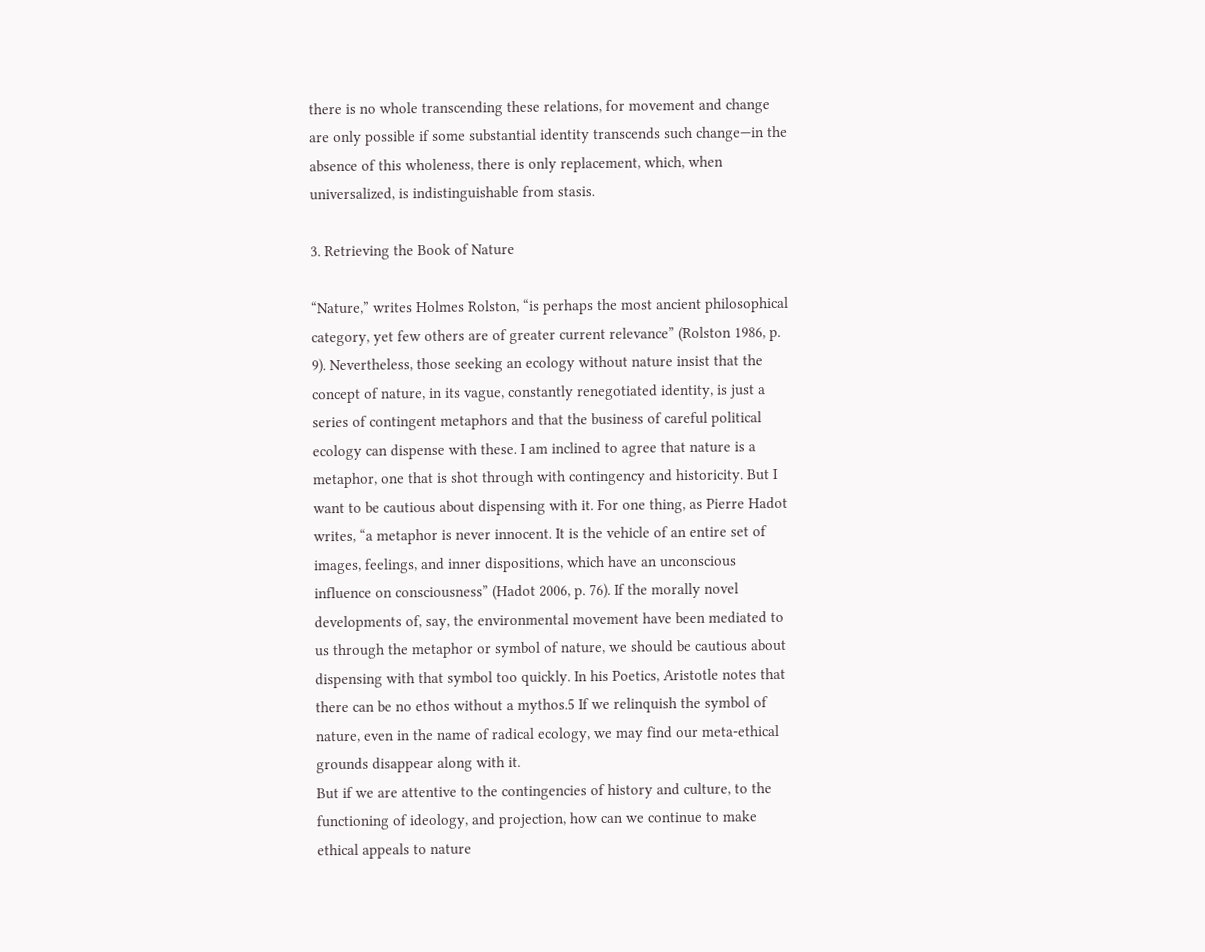there is no whole transcending these relations, for movement and change are only possible if some substantial identity transcends such change—in the absence of this wholeness, there is only replacement, which, when universalized, is indistinguishable from stasis.

3. Retrieving the Book of Nature

“Nature,” writes Holmes Rolston, “is perhaps the most ancient philosophical category, yet few others are of greater current relevance” (Rolston 1986, p. 9). Nevertheless, those seeking an ecology without nature insist that the concept of nature, in its vague, constantly renegotiated identity, is just a series of contingent metaphors and that the business of careful political ecology can dispense with these. I am inclined to agree that nature is a metaphor, one that is shot through with contingency and historicity. But I want to be cautious about dispensing with it. For one thing, as Pierre Hadot writes, “a metaphor is never innocent. It is the vehicle of an entire set of images, feelings, and inner dispositions, which have an unconscious influence on consciousness” (Hadot 2006, p. 76). If the morally novel developments of, say, the environmental movement have been mediated to us through the metaphor or symbol of nature, we should be cautious about dispensing with that symbol too quickly. In his Poetics, Aristotle notes that there can be no ethos without a mythos.5 If we relinquish the symbol of nature, even in the name of radical ecology, we may find our meta-ethical grounds disappear along with it.
But if we are attentive to the contingencies of history and culture, to the functioning of ideology, and projection, how can we continue to make ethical appeals to nature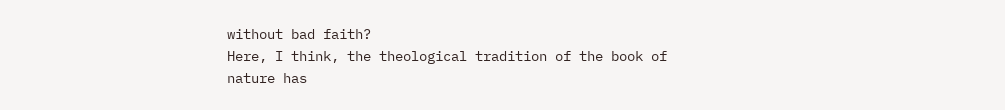without bad faith?
Here, I think, the theological tradition of the book of nature has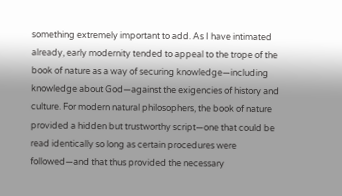something extremely important to add. As I have intimated already, early modernity tended to appeal to the trope of the book of nature as a way of securing knowledge—including knowledge about God—against the exigencies of history and culture. For modern natural philosophers, the book of nature provided a hidden but trustworthy script—one that could be read identically so long as certain procedures were followed—and that thus provided the necessary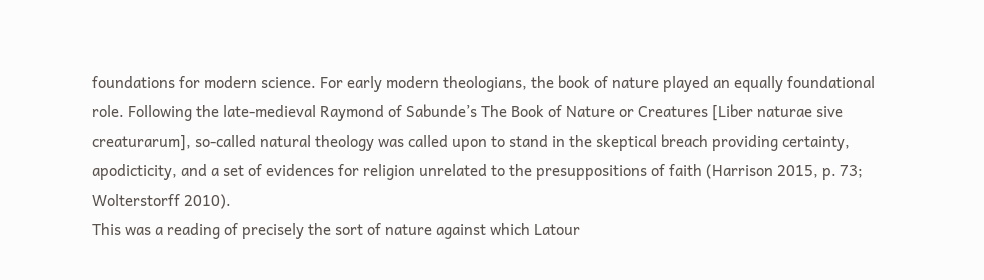foundations for modern science. For early modern theologians, the book of nature played an equally foundational role. Following the late-medieval Raymond of Sabunde’s The Book of Nature or Creatures [Liber naturae sive creaturarum], so-called natural theology was called upon to stand in the skeptical breach providing certainty, apodicticity, and a set of evidences for religion unrelated to the presuppositions of faith (Harrison 2015, p. 73; Wolterstorff 2010).
This was a reading of precisely the sort of nature against which Latour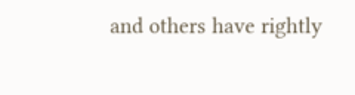and others have rightly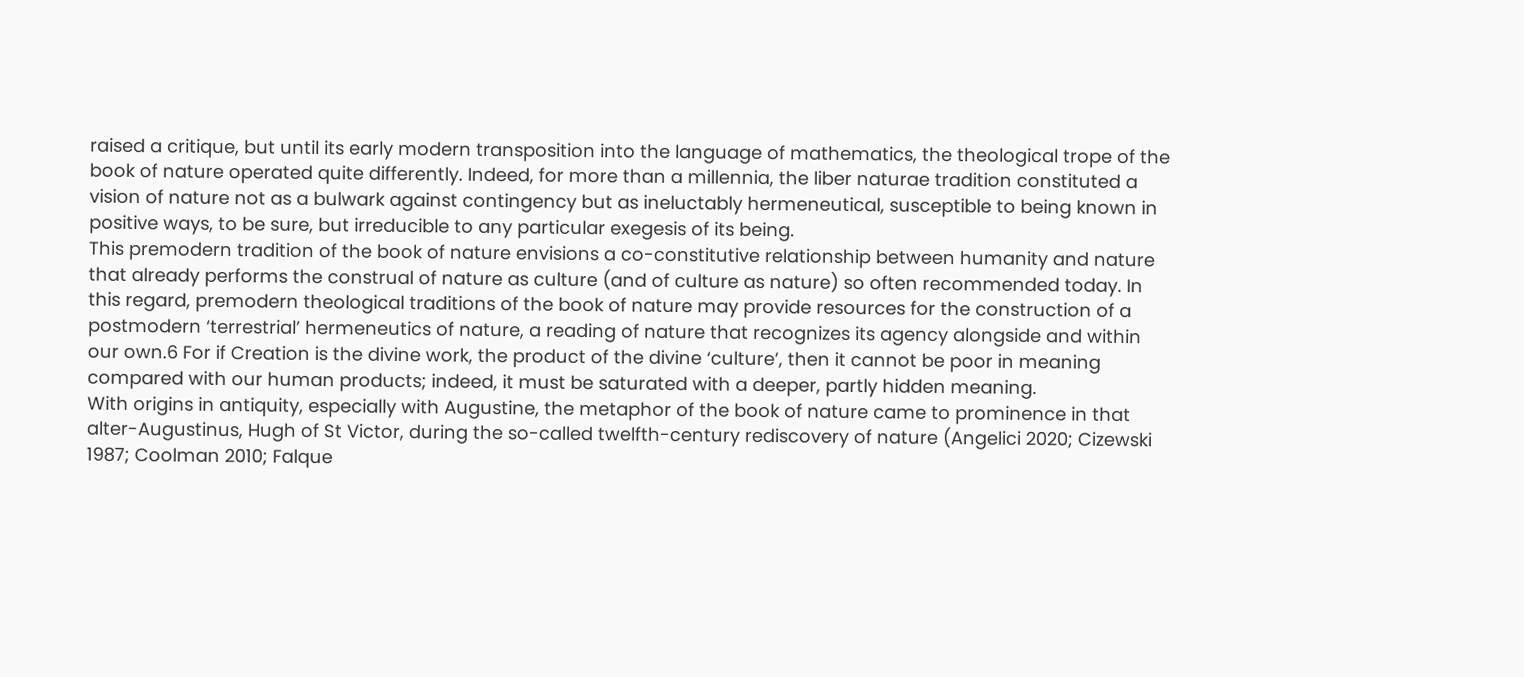raised a critique, but until its early modern transposition into the language of mathematics, the theological trope of the book of nature operated quite differently. Indeed, for more than a millennia, the liber naturae tradition constituted a vision of nature not as a bulwark against contingency but as ineluctably hermeneutical, susceptible to being known in positive ways, to be sure, but irreducible to any particular exegesis of its being.
This premodern tradition of the book of nature envisions a co-constitutive relationship between humanity and nature that already performs the construal of nature as culture (and of culture as nature) so often recommended today. In this regard, premodern theological traditions of the book of nature may provide resources for the construction of a postmodern ‘terrestrial’ hermeneutics of nature, a reading of nature that recognizes its agency alongside and within our own.6 For if Creation is the divine work, the product of the divine ‘culture’, then it cannot be poor in meaning compared with our human products; indeed, it must be saturated with a deeper, partly hidden meaning.
With origins in antiquity, especially with Augustine, the metaphor of the book of nature came to prominence in that alter-Augustinus, Hugh of St Victor, during the so-called twelfth-century rediscovery of nature (Angelici 2020; Cizewski 1987; Coolman 2010; Falque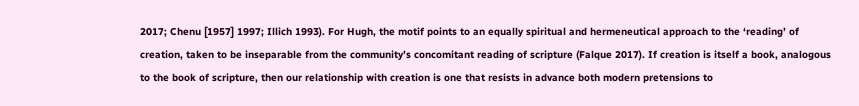2017; Chenu [1957] 1997; Illich 1993). For Hugh, the motif points to an equally spiritual and hermeneutical approach to the ‘reading’ of creation, taken to be inseparable from the community’s concomitant reading of scripture (Falque 2017). If creation is itself a book, analogous to the book of scripture, then our relationship with creation is one that resists in advance both modern pretensions to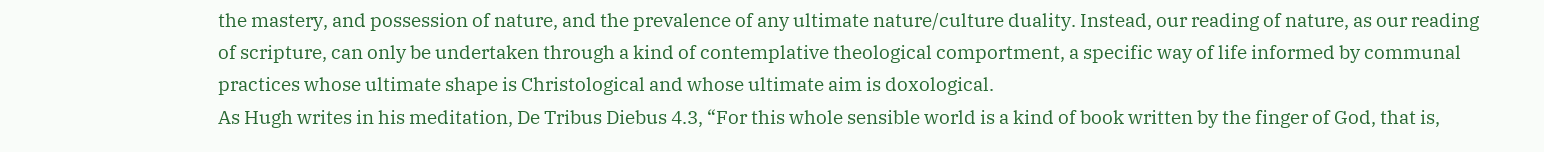the mastery, and possession of nature, and the prevalence of any ultimate nature/culture duality. Instead, our reading of nature, as our reading of scripture, can only be undertaken through a kind of contemplative theological comportment, a specific way of life informed by communal practices whose ultimate shape is Christological and whose ultimate aim is doxological.
As Hugh writes in his meditation, De Tribus Diebus 4.3, “For this whole sensible world is a kind of book written by the finger of God, that is,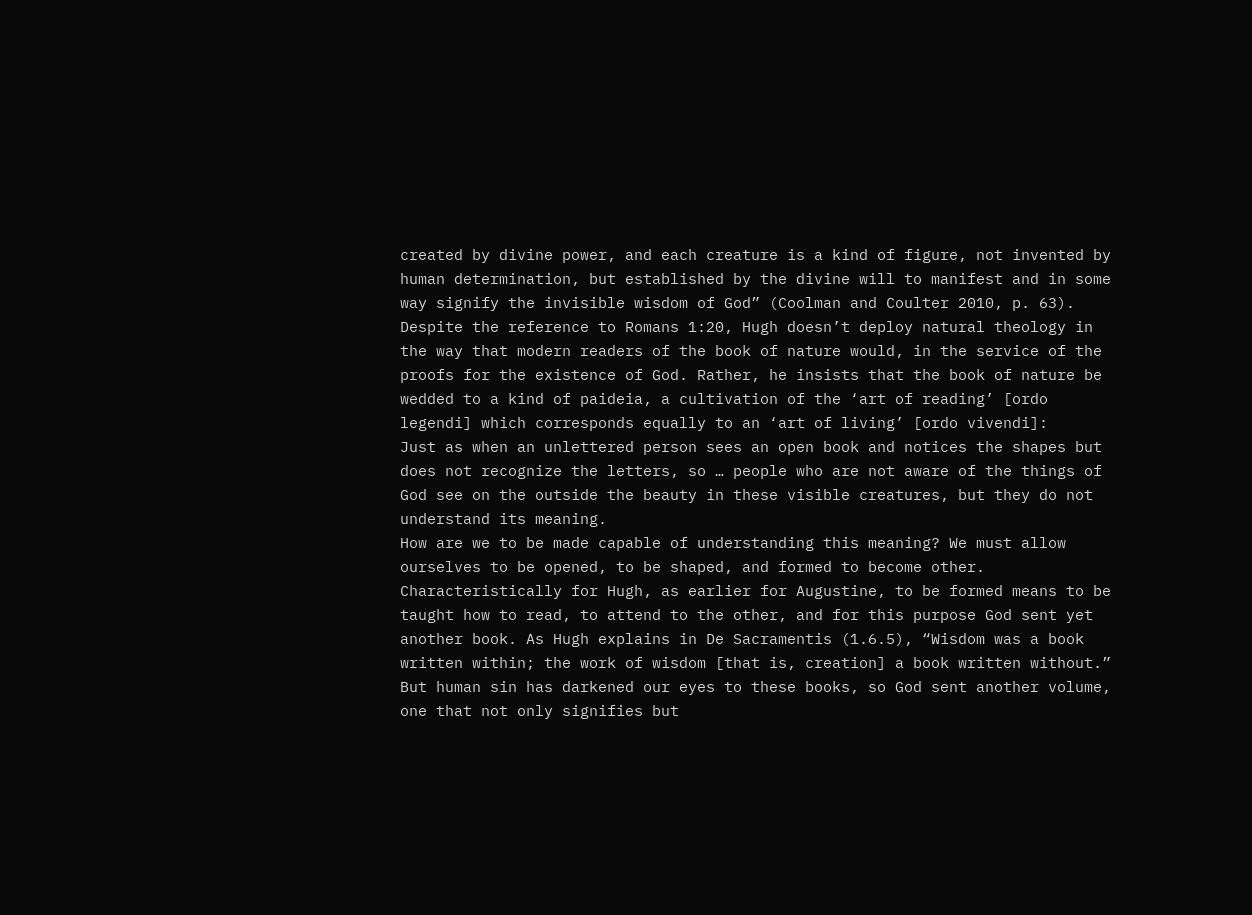created by divine power, and each creature is a kind of figure, not invented by human determination, but established by the divine will to manifest and in some way signify the invisible wisdom of God” (Coolman and Coulter 2010, p. 63).
Despite the reference to Romans 1:20, Hugh doesn’t deploy natural theology in the way that modern readers of the book of nature would, in the service of the proofs for the existence of God. Rather, he insists that the book of nature be wedded to a kind of paideia, a cultivation of the ‘art of reading’ [ordo legendi] which corresponds equally to an ‘art of living’ [ordo vivendi]:
Just as when an unlettered person sees an open book and notices the shapes but does not recognize the letters, so … people who are not aware of the things of God see on the outside the beauty in these visible creatures, but they do not understand its meaning.
How are we to be made capable of understanding this meaning? We must allow ourselves to be opened, to be shaped, and formed to become other. Characteristically for Hugh, as earlier for Augustine, to be formed means to be taught how to read, to attend to the other, and for this purpose God sent yet another book. As Hugh explains in De Sacramentis (1.6.5), “Wisdom was a book written within; the work of wisdom [that is, creation] a book written without.” But human sin has darkened our eyes to these books, so God sent another volume, one that not only signifies but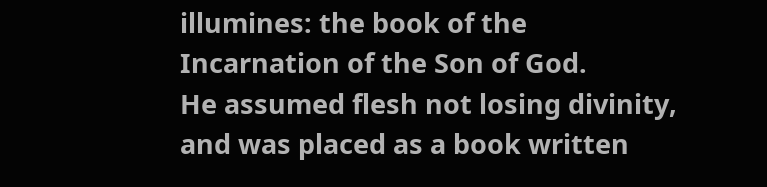illumines: the book of the Incarnation of the Son of God.
He assumed flesh not losing divinity, and was placed as a book written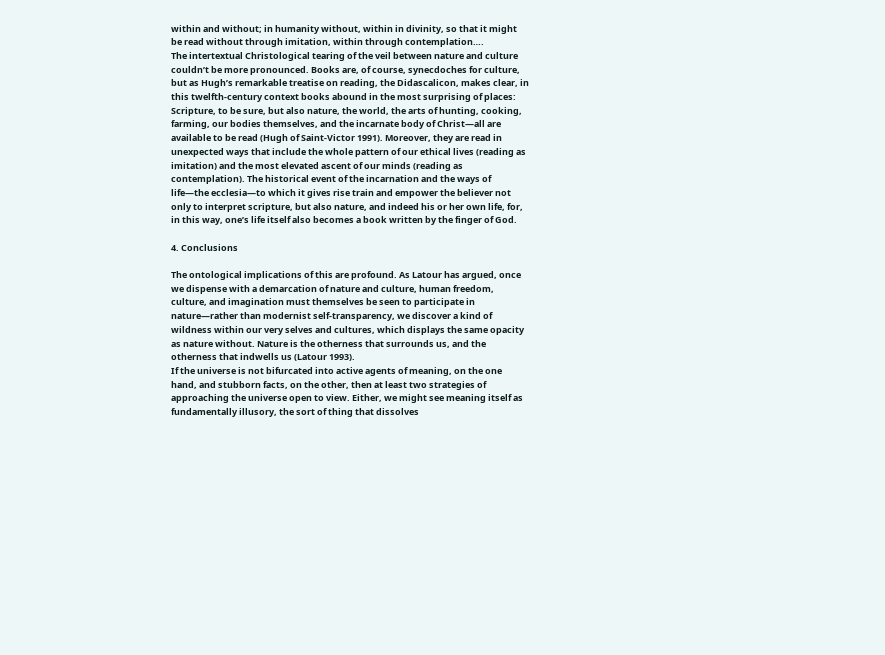within and without; in humanity without, within in divinity, so that it might be read without through imitation, within through contemplation….
The intertextual Christological tearing of the veil between nature and culture couldn’t be more pronounced. Books are, of course, synecdoches for culture, but as Hugh’s remarkable treatise on reading, the Didascalicon, makes clear, in this twelfth-century context books abound in the most surprising of places: Scripture, to be sure, but also nature, the world, the arts of hunting, cooking, farming, our bodies themselves, and the incarnate body of Christ—all are available to be read (Hugh of Saint-Victor 1991). Moreover, they are read in unexpected ways that include the whole pattern of our ethical lives (reading as imitation) and the most elevated ascent of our minds (reading as contemplation). The historical event of the incarnation and the ways of life—the ecclesia—to which it gives rise train and empower the believer not only to interpret scripture, but also nature, and indeed his or her own life, for, in this way, one’s life itself also becomes a book written by the finger of God.

4. Conclusions

The ontological implications of this are profound. As Latour has argued, once we dispense with a demarcation of nature and culture, human freedom, culture, and imagination must themselves be seen to participate in nature—rather than modernist self-transparency, we discover a kind of wildness within our very selves and cultures, which displays the same opacity as nature without. Nature is the otherness that surrounds us, and the otherness that indwells us (Latour 1993).
If the universe is not bifurcated into active agents of meaning, on the one hand, and stubborn facts, on the other, then at least two strategies of approaching the universe open to view. Either, we might see meaning itself as fundamentally illusory, the sort of thing that dissolves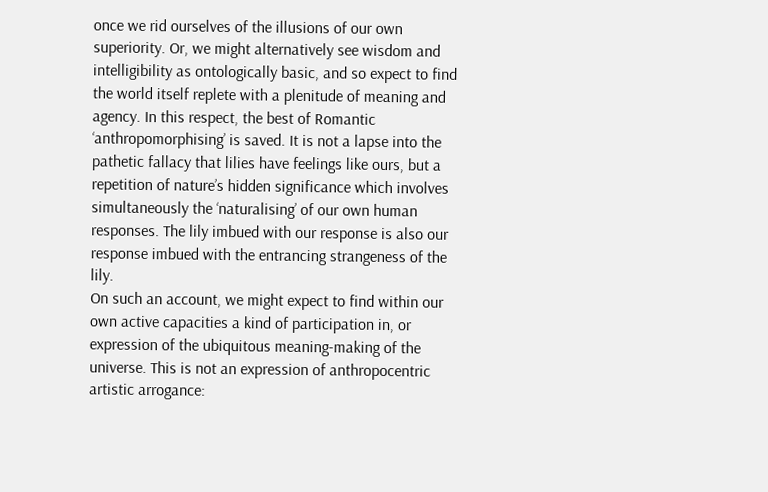once we rid ourselves of the illusions of our own superiority. Or, we might alternatively see wisdom and intelligibility as ontologically basic, and so expect to find the world itself replete with a plenitude of meaning and agency. In this respect, the best of Romantic ‘anthropomorphising’ is saved. It is not a lapse into the pathetic fallacy that lilies have feelings like ours, but a repetition of nature’s hidden significance which involves simultaneously the ‘naturalising’ of our own human responses. The lily imbued with our response is also our response imbued with the entrancing strangeness of the lily.
On such an account, we might expect to find within our own active capacities a kind of participation in, or expression of the ubiquitous meaning-making of the universe. This is not an expression of anthropocentric artistic arrogance: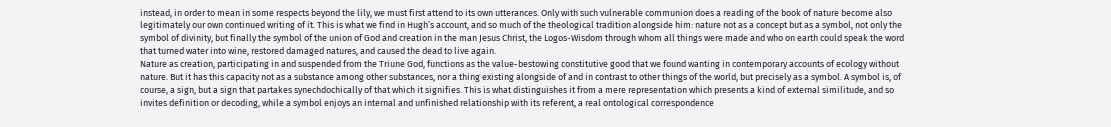instead, in order to mean in some respects beyond the lily, we must first attend to its own utterances. Only with such vulnerable communion does a reading of the book of nature become also legitimately our own continued writing of it. This is what we find in Hugh’s account, and so much of the theological tradition alongside him: nature not as a concept but as a symbol, not only the symbol of divinity, but finally the symbol of the union of God and creation in the man Jesus Christ, the Logos-Wisdom through whom all things were made and who on earth could speak the word that turned water into wine, restored damaged natures, and caused the dead to live again.
Nature as creation, participating in and suspended from the Triune God, functions as the value-bestowing constitutive good that we found wanting in contemporary accounts of ecology without nature. But it has this capacity not as a substance among other substances, nor a thing existing alongside of and in contrast to other things of the world, but precisely as a symbol. A symbol is, of course, a sign, but a sign that partakes synechdochically of that which it signifies. This is what distinguishes it from a mere representation which presents a kind of external similitude, and so invites definition or decoding, while a symbol enjoys an internal and unfinished relationship with its referent, a real ontological correspondence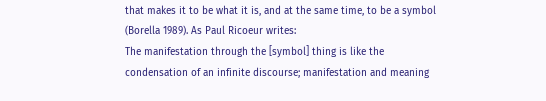that makes it to be what it is, and at the same time, to be a symbol (Borella 1989). As Paul Ricoeur writes:
The manifestation through the [symbol] thing is like the condensation of an infinite discourse; manifestation and meaning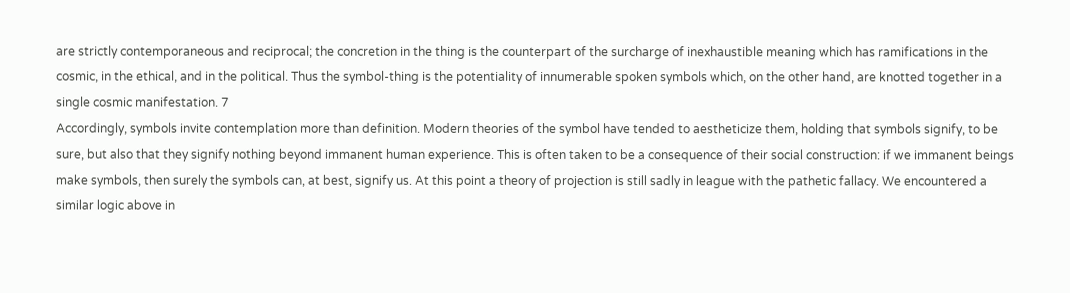are strictly contemporaneous and reciprocal; the concretion in the thing is the counterpart of the surcharge of inexhaustible meaning which has ramifications in the cosmic, in the ethical, and in the political. Thus the symbol-thing is the potentiality of innumerable spoken symbols which, on the other hand, are knotted together in a single cosmic manifestation. 7
Accordingly, symbols invite contemplation more than definition. Modern theories of the symbol have tended to aestheticize them, holding that symbols signify, to be sure, but also that they signify nothing beyond immanent human experience. This is often taken to be a consequence of their social construction: if we immanent beings make symbols, then surely the symbols can, at best, signify us. At this point a theory of projection is still sadly in league with the pathetic fallacy. We encountered a similar logic above in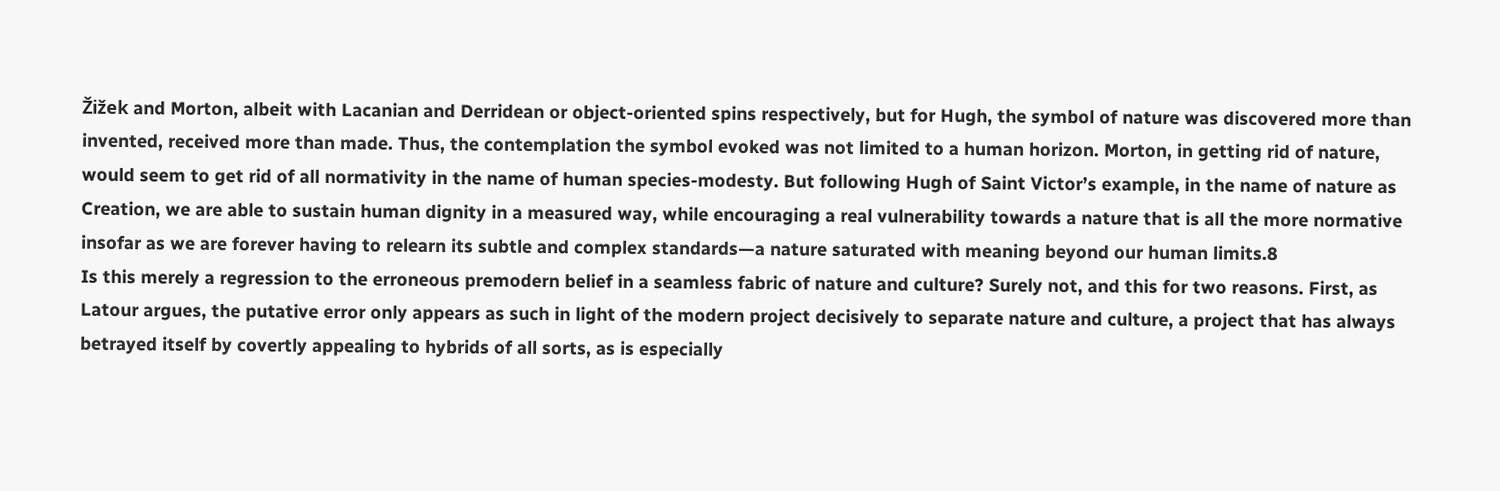Žižek and Morton, albeit with Lacanian and Derridean or object-oriented spins respectively, but for Hugh, the symbol of nature was discovered more than invented, received more than made. Thus, the contemplation the symbol evoked was not limited to a human horizon. Morton, in getting rid of nature, would seem to get rid of all normativity in the name of human species-modesty. But following Hugh of Saint Victor’s example, in the name of nature as Creation, we are able to sustain human dignity in a measured way, while encouraging a real vulnerability towards a nature that is all the more normative insofar as we are forever having to relearn its subtle and complex standards—a nature saturated with meaning beyond our human limits.8
Is this merely a regression to the erroneous premodern belief in a seamless fabric of nature and culture? Surely not, and this for two reasons. First, as Latour argues, the putative error only appears as such in light of the modern project decisively to separate nature and culture, a project that has always betrayed itself by covertly appealing to hybrids of all sorts, as is especially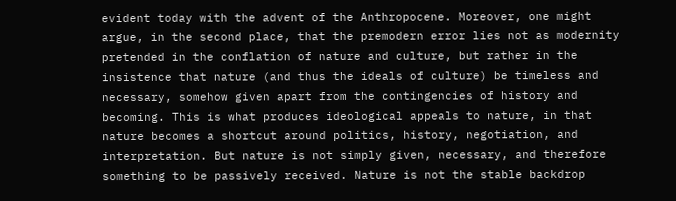evident today with the advent of the Anthropocene. Moreover, one might argue, in the second place, that the premodern error lies not as modernity pretended in the conflation of nature and culture, but rather in the insistence that nature (and thus the ideals of culture) be timeless and necessary, somehow given apart from the contingencies of history and becoming. This is what produces ideological appeals to nature, in that nature becomes a shortcut around politics, history, negotiation, and interpretation. But nature is not simply given, necessary, and therefore something to be passively received. Nature is not the stable backdrop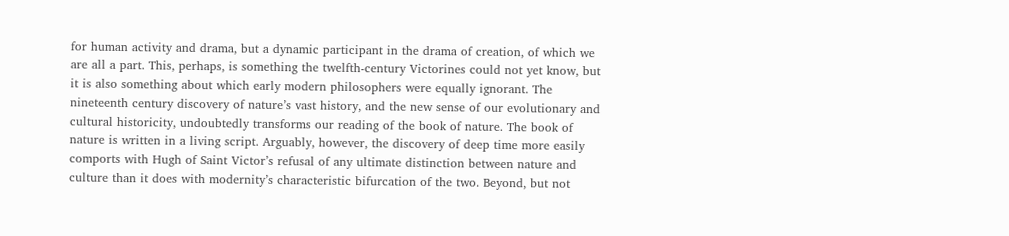for human activity and drama, but a dynamic participant in the drama of creation, of which we are all a part. This, perhaps, is something the twelfth-century Victorines could not yet know, but it is also something about which early modern philosophers were equally ignorant. The nineteenth century discovery of nature’s vast history, and the new sense of our evolutionary and cultural historicity, undoubtedly transforms our reading of the book of nature. The book of nature is written in a living script. Arguably, however, the discovery of deep time more easily comports with Hugh of Saint Victor’s refusal of any ultimate distinction between nature and culture than it does with modernity’s characteristic bifurcation of the two. Beyond, but not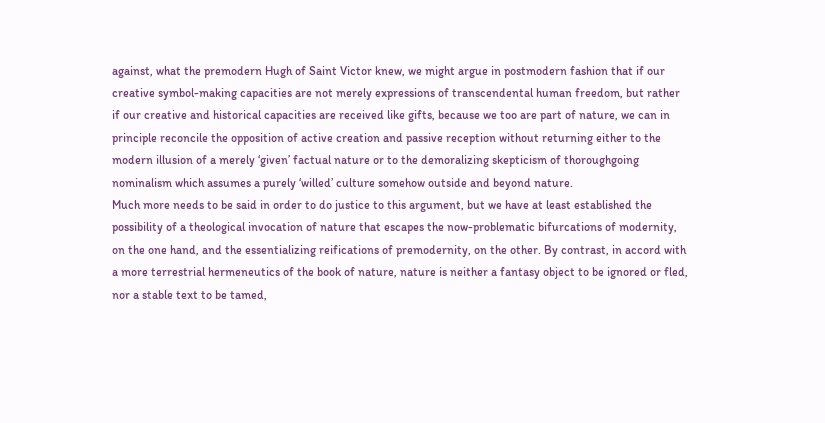against, what the premodern Hugh of Saint Victor knew, we might argue in postmodern fashion that if our creative symbol-making capacities are not merely expressions of transcendental human freedom, but rather if our creative and historical capacities are received like gifts, because we too are part of nature, we can in principle reconcile the opposition of active creation and passive reception without returning either to the modern illusion of a merely ‘given’ factual nature or to the demoralizing skepticism of thoroughgoing nominalism which assumes a purely ‘willed’ culture somehow outside and beyond nature.
Much more needs to be said in order to do justice to this argument, but we have at least established the possibility of a theological invocation of nature that escapes the now-problematic bifurcations of modernity, on the one hand, and the essentializing reifications of premodernity, on the other. By contrast, in accord with a more terrestrial hermeneutics of the book of nature, nature is neither a fantasy object to be ignored or fled, nor a stable text to be tamed,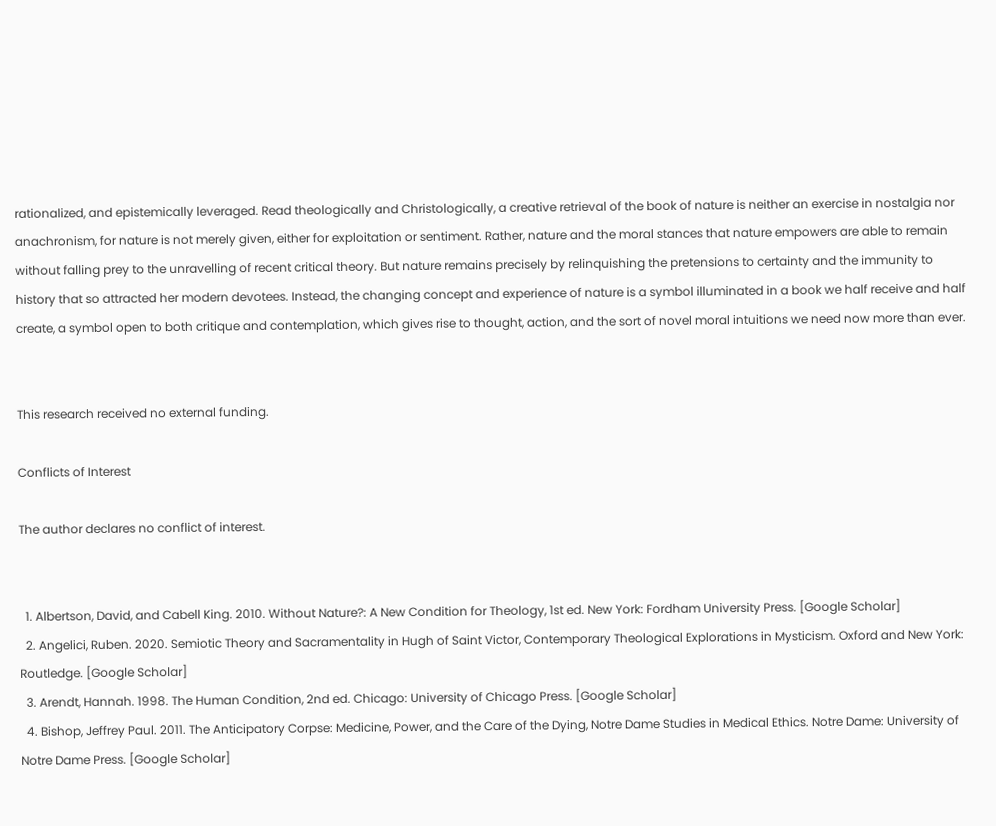rationalized, and epistemically leveraged. Read theologically and Christologically, a creative retrieval of the book of nature is neither an exercise in nostalgia nor anachronism, for nature is not merely given, either for exploitation or sentiment. Rather, nature and the moral stances that nature empowers are able to remain without falling prey to the unravelling of recent critical theory. But nature remains precisely by relinquishing the pretensions to certainty and the immunity to history that so attracted her modern devotees. Instead, the changing concept and experience of nature is a symbol illuminated in a book we half receive and half create, a symbol open to both critique and contemplation, which gives rise to thought, action, and the sort of novel moral intuitions we need now more than ever.


This research received no external funding.

Conflicts of Interest

The author declares no conflict of interest.


  1. Albertson, David, and Cabell King. 2010. Without Nature?: A New Condition for Theology, 1st ed. New York: Fordham University Press. [Google Scholar]
  2. Angelici, Ruben. 2020. Semiotic Theory and Sacramentality in Hugh of Saint Victor, Contemporary Theological Explorations in Mysticism. Oxford and New York: Routledge. [Google Scholar]
  3. Arendt, Hannah. 1998. The Human Condition, 2nd ed. Chicago: University of Chicago Press. [Google Scholar]
  4. Bishop, Jeffrey Paul. 2011. The Anticipatory Corpse: Medicine, Power, and the Care of the Dying, Notre Dame Studies in Medical Ethics. Notre Dame: University of Notre Dame Press. [Google Scholar]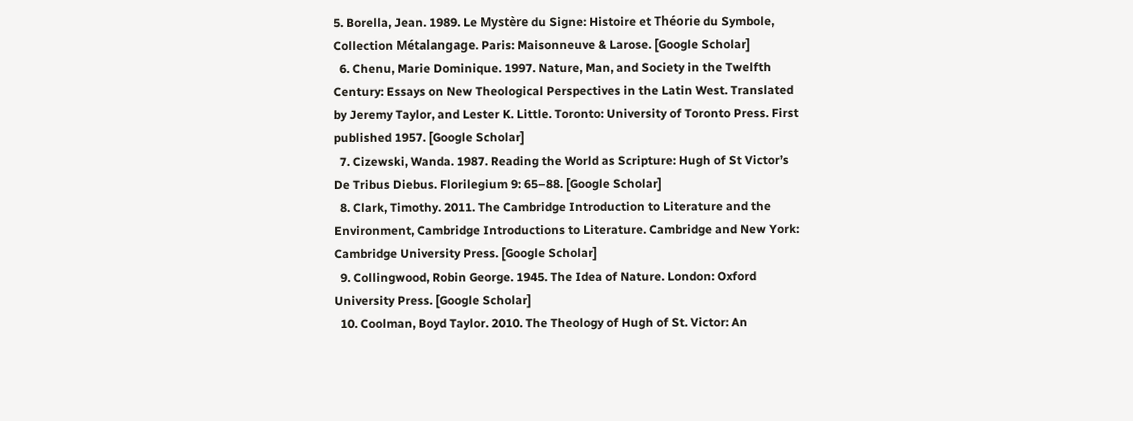5. Borella, Jean. 1989. Le Mystère du Signe: Histoire et Théorie du Symbole, Collection Métalangage. Paris: Maisonneuve & Larose. [Google Scholar]
  6. Chenu, Marie Dominique. 1997. Nature, Man, and Society in the Twelfth Century: Essays on New Theological Perspectives in the Latin West. Translated by Jeremy Taylor, and Lester K. Little. Toronto: University of Toronto Press. First published 1957. [Google Scholar]
  7. Cizewski, Wanda. 1987. Reading the World as Scripture: Hugh of St Victor’s De Tribus Diebus. Florilegium 9: 65–88. [Google Scholar]
  8. Clark, Timothy. 2011. The Cambridge Introduction to Literature and the Environment, Cambridge Introductions to Literature. Cambridge and New York: Cambridge University Press. [Google Scholar]
  9. Collingwood, Robin George. 1945. The Idea of Nature. London: Oxford University Press. [Google Scholar]
  10. Coolman, Boyd Taylor. 2010. The Theology of Hugh of St. Victor: An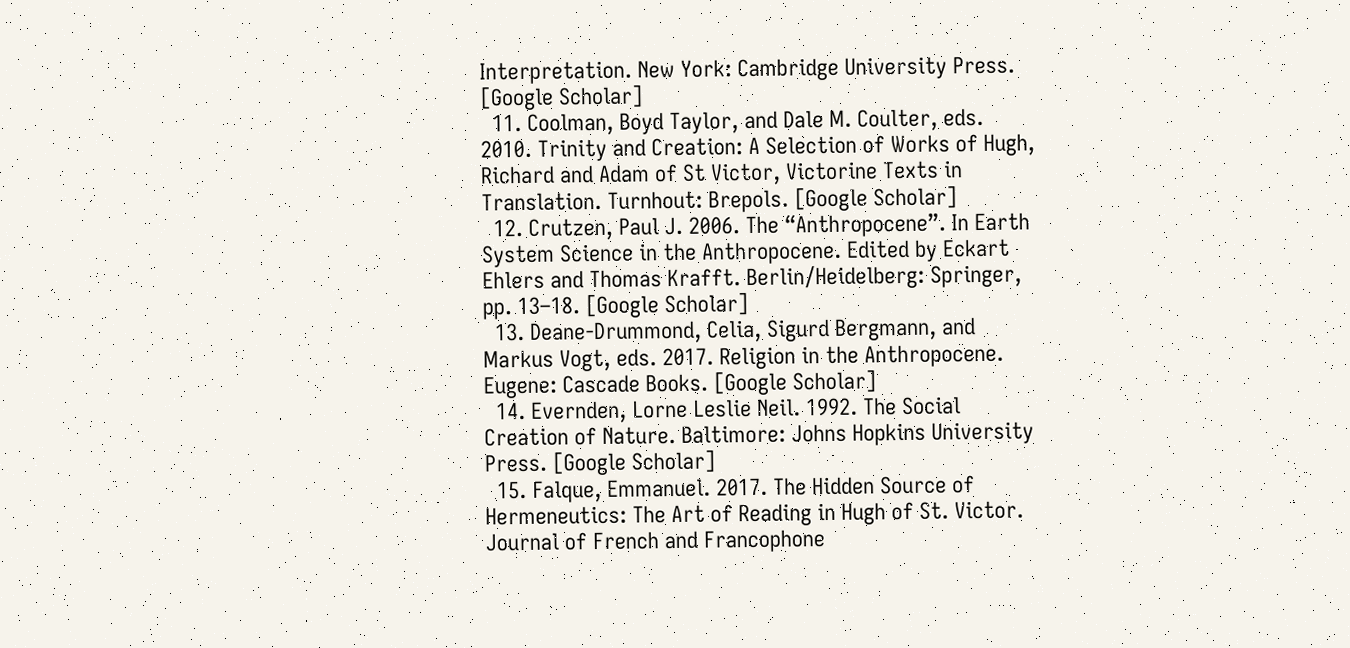Interpretation. New York: Cambridge University Press. [Google Scholar]
  11. Coolman, Boyd Taylor, and Dale M. Coulter, eds. 2010. Trinity and Creation: A Selection of Works of Hugh, Richard and Adam of St Victor, Victorine Texts in Translation. Turnhout: Brepols. [Google Scholar]
  12. Crutzen, Paul J. 2006. The “Anthropocene”. In Earth System Science in the Anthropocene. Edited by Eckart Ehlers and Thomas Krafft. Berlin/Heidelberg: Springer, pp. 13–18. [Google Scholar]
  13. Deane-Drummond, Celia, Sigurd Bergmann, and Markus Vogt, eds. 2017. Religion in the Anthropocene. Eugene: Cascade Books. [Google Scholar]
  14. Evernden, Lorne Leslie Neil. 1992. The Social Creation of Nature. Baltimore: Johns Hopkins University Press. [Google Scholar]
  15. Falque, Emmanuel. 2017. The Hidden Source of Hermeneutics: The Art of Reading in Hugh of St. Victor. Journal of French and Francophone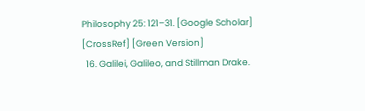Philosophy 25: 121–31. [Google Scholar] [CrossRef] [Green Version]
  16. Galilei, Galileo, and Stillman Drake.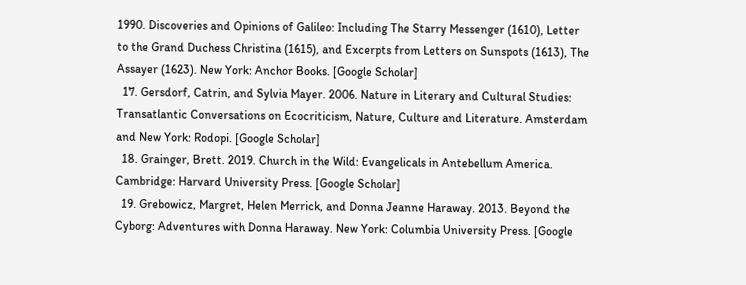1990. Discoveries and Opinions of Galileo: Including The Starry Messenger (1610), Letter to the Grand Duchess Christina (1615), and Excerpts from Letters on Sunspots (1613), The Assayer (1623). New York: Anchor Books. [Google Scholar]
  17. Gersdorf, Catrin, and Sylvia Mayer. 2006. Nature in Literary and Cultural Studies: Transatlantic Conversations on Ecocriticism, Nature, Culture and Literature. Amsterdam and New York: Rodopi. [Google Scholar]
  18. Grainger, Brett. 2019. Church in the Wild: Evangelicals in Antebellum America. Cambridge: Harvard University Press. [Google Scholar]
  19. Grebowicz, Margret, Helen Merrick, and Donna Jeanne Haraway. 2013. Beyond the Cyborg: Adventures with Donna Haraway. New York: Columbia University Press. [Google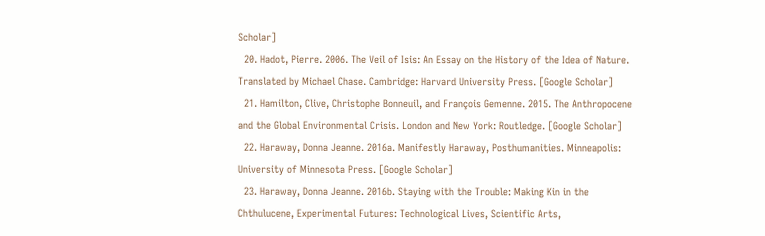Scholar]
  20. Hadot, Pierre. 2006. The Veil of Isis: An Essay on the History of the Idea of Nature. Translated by Michael Chase. Cambridge: Harvard University Press. [Google Scholar]
  21. Hamilton, Clive, Christophe Bonneuil, and François Gemenne. 2015. The Anthropocene and the Global Environmental Crisis. London and New York: Routledge. [Google Scholar]
  22. Haraway, Donna Jeanne. 2016a. Manifestly Haraway, Posthumanities. Minneapolis: University of Minnesota Press. [Google Scholar]
  23. Haraway, Donna Jeanne. 2016b. Staying with the Trouble: Making Kin in the Chthulucene, Experimental Futures: Technological Lives, Scientific Arts,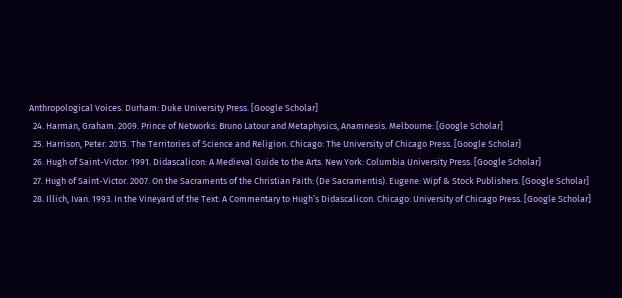Anthropological Voices. Durham: Duke University Press. [Google Scholar]
  24. Harman, Graham. 2009. Prince of Networks: Bruno Latour and Metaphysics, Anamnesis. Melbourne: [Google Scholar]
  25. Harrison, Peter. 2015. The Territories of Science and Religion. Chicago: The University of Chicago Press. [Google Scholar]
  26. Hugh of Saint-Victor. 1991. Didascalicon: A Medieval Guide to the Arts. New York: Columbia University Press. [Google Scholar]
  27. Hugh of Saint-Victor. 2007. On the Sacraments of the Christian Faith: (De Sacramentis). Eugene: Wipf & Stock Publishers. [Google Scholar]
  28. Illich, Ivan. 1993. In the Vineyard of the Text: A Commentary to Hugh’s Didascalicon. Chicago: University of Chicago Press. [Google Scholar]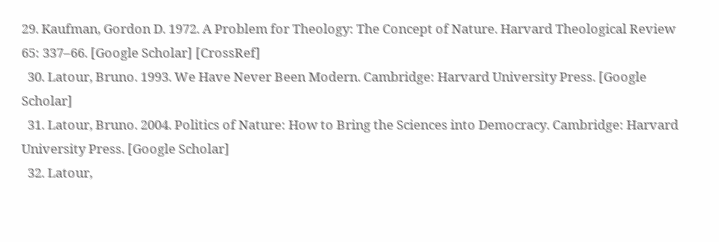29. Kaufman, Gordon D. 1972. A Problem for Theology: The Concept of Nature. Harvard Theological Review 65: 337–66. [Google Scholar] [CrossRef]
  30. Latour, Bruno. 1993. We Have Never Been Modern. Cambridge: Harvard University Press. [Google Scholar]
  31. Latour, Bruno. 2004. Politics of Nature: How to Bring the Sciences into Democracy. Cambridge: Harvard University Press. [Google Scholar]
  32. Latour,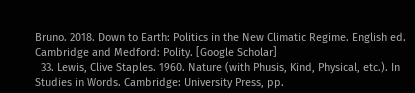Bruno. 2018. Down to Earth: Politics in the New Climatic Regime. English ed. Cambridge and Medford: Polity. [Google Scholar]
  33. Lewis, Clive Staples. 1960. Nature (with Phusis, Kind, Physical, etc.). In Studies in Words. Cambridge: University Press, pp.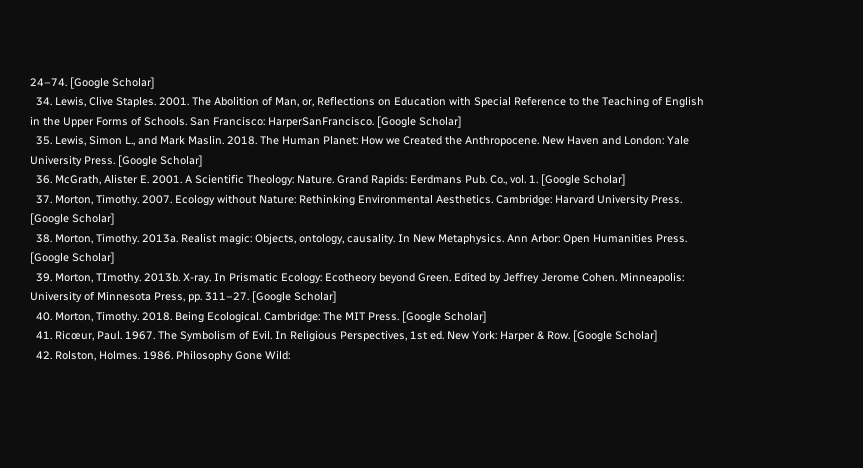24–74. [Google Scholar]
  34. Lewis, Clive Staples. 2001. The Abolition of Man, or, Reflections on Education with Special Reference to the Teaching of English in the Upper Forms of Schools. San Francisco: HarperSanFrancisco. [Google Scholar]
  35. Lewis, Simon L., and Mark Maslin. 2018. The Human Planet: How we Created the Anthropocene. New Haven and London: Yale University Press. [Google Scholar]
  36. McGrath, Alister E. 2001. A Scientific Theology: Nature. Grand Rapids: Eerdmans Pub. Co., vol. 1. [Google Scholar]
  37. Morton, Timothy. 2007. Ecology without Nature: Rethinking Environmental Aesthetics. Cambridge: Harvard University Press. [Google Scholar]
  38. Morton, Timothy. 2013a. Realist magic: Objects, ontology, causality. In New Metaphysics. Ann Arbor: Open Humanities Press. [Google Scholar]
  39. Morton, TImothy. 2013b. X-ray. In Prismatic Ecology: Ecotheory beyond Green. Edited by Jeffrey Jerome Cohen. Minneapolis: University of Minnesota Press, pp. 311–27. [Google Scholar]
  40. Morton, Timothy. 2018. Being Ecological. Cambridge: The MIT Press. [Google Scholar]
  41. Ricœur, Paul. 1967. The Symbolism of Evil. In Religious Perspectives, 1st ed. New York: Harper & Row. [Google Scholar]
  42. Rolston, Holmes. 1986. Philosophy Gone Wild: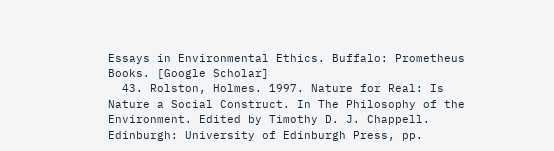Essays in Environmental Ethics. Buffalo: Prometheus Books. [Google Scholar]
  43. Rolston, Holmes. 1997. Nature for Real: Is Nature a Social Construct. In The Philosophy of the Environment. Edited by Timothy D. J. Chappell. Edinburgh: University of Edinburgh Press, pp.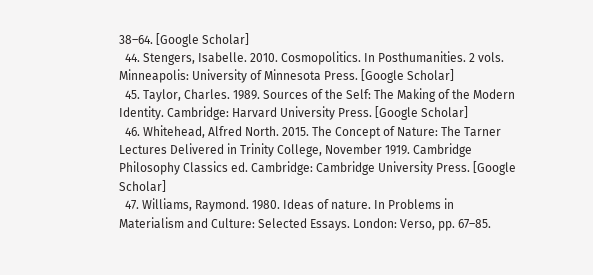38–64. [Google Scholar]
  44. Stengers, Isabelle. 2010. Cosmopolitics. In Posthumanities. 2 vols. Minneapolis: University of Minnesota Press. [Google Scholar]
  45. Taylor, Charles. 1989. Sources of the Self: The Making of the Modern Identity. Cambridge: Harvard University Press. [Google Scholar]
  46. Whitehead, Alfred North. 2015. The Concept of Nature: The Tarner Lectures Delivered in Trinity College, November 1919. Cambridge Philosophy Classics ed. Cambridge: Cambridge University Press. [Google Scholar]
  47. Williams, Raymond. 1980. Ideas of nature. In Problems in Materialism and Culture: Selected Essays. London: Verso, pp. 67–85.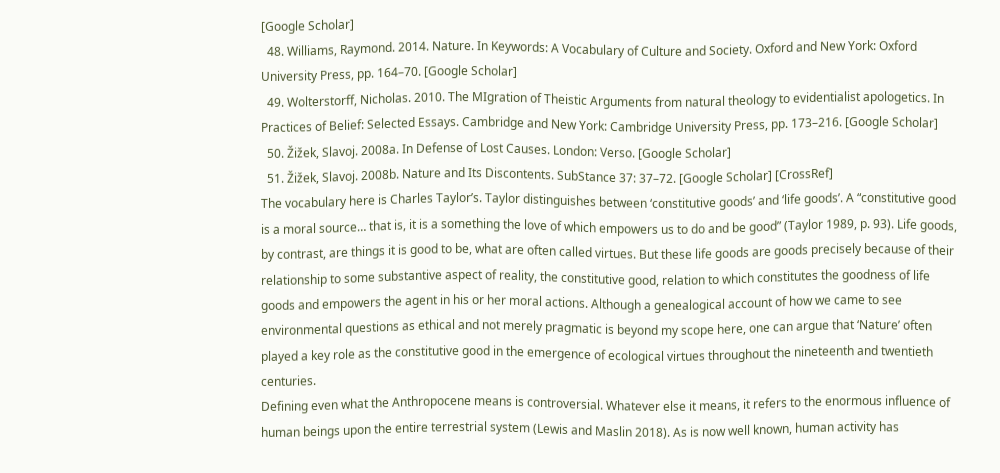[Google Scholar]
  48. Williams, Raymond. 2014. Nature. In Keywords: A Vocabulary of Culture and Society. Oxford and New York: Oxford University Press, pp. 164–70. [Google Scholar]
  49. Wolterstorff, Nicholas. 2010. The MIgration of Theistic Arguments from natural theology to evidentialist apologetics. In Practices of Belief: Selected Essays. Cambridge and New York: Cambridge University Press, pp. 173–216. [Google Scholar]
  50. Žižek, Slavoj. 2008a. In Defense of Lost Causes. London: Verso. [Google Scholar]
  51. Žižek, Slavoj. 2008b. Nature and Its Discontents. SubStance 37: 37–72. [Google Scholar] [CrossRef]
The vocabulary here is Charles Taylor’s. Taylor distinguishes between ‘constitutive goods’ and ‘life goods’. A “constitutive good is a moral source… that is, it is a something the love of which empowers us to do and be good” (Taylor 1989, p. 93). Life goods, by contrast, are things it is good to be, what are often called virtues. But these life goods are goods precisely because of their relationship to some substantive aspect of reality, the constitutive good, relation to which constitutes the goodness of life goods and empowers the agent in his or her moral actions. Although a genealogical account of how we came to see environmental questions as ethical and not merely pragmatic is beyond my scope here, one can argue that ‘Nature’ often played a key role as the constitutive good in the emergence of ecological virtues throughout the nineteenth and twentieth centuries.
Defining even what the Anthropocene means is controversial. Whatever else it means, it refers to the enormous influence of human beings upon the entire terrestrial system (Lewis and Maslin 2018). As is now well known, human activity has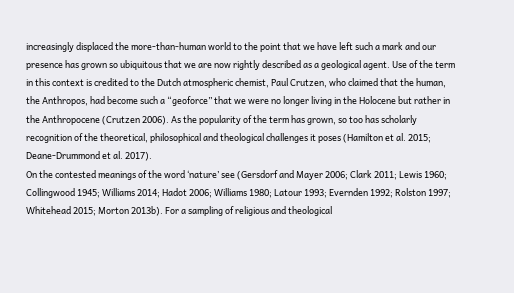increasingly displaced the more-than-human world to the point that we have left such a mark and our presence has grown so ubiquitous that we are now rightly described as a geological agent. Use of the term in this context is credited to the Dutch atmospheric chemist, Paul Crutzen, who claimed that the human, the Anthropos, had become such a “geoforce” that we were no longer living in the Holocene but rather in the Anthropocene (Crutzen 2006). As the popularity of the term has grown, so too has scholarly recognition of the theoretical, philosophical and theological challenges it poses (Hamilton et al. 2015; Deane-Drummond et al. 2017).
On the contested meanings of the word ‘nature’ see (Gersdorf and Mayer 2006; Clark 2011; Lewis 1960; Collingwood 1945; Williams 2014; Hadot 2006; Williams 1980; Latour 1993; Evernden 1992; Rolston 1997; Whitehead 2015; Morton 2013b). For a sampling of religious and theological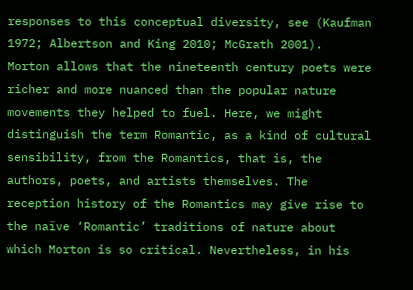responses to this conceptual diversity, see (Kaufman 1972; Albertson and King 2010; McGrath 2001).
Morton allows that the nineteenth century poets were richer and more nuanced than the popular nature movements they helped to fuel. Here, we might distinguish the term Romantic, as a kind of cultural sensibility, from the Romantics, that is, the authors, poets, and artists themselves. The reception history of the Romantics may give rise to the naïve ‘Romantic’ traditions of nature about which Morton is so critical. Nevertheless, in his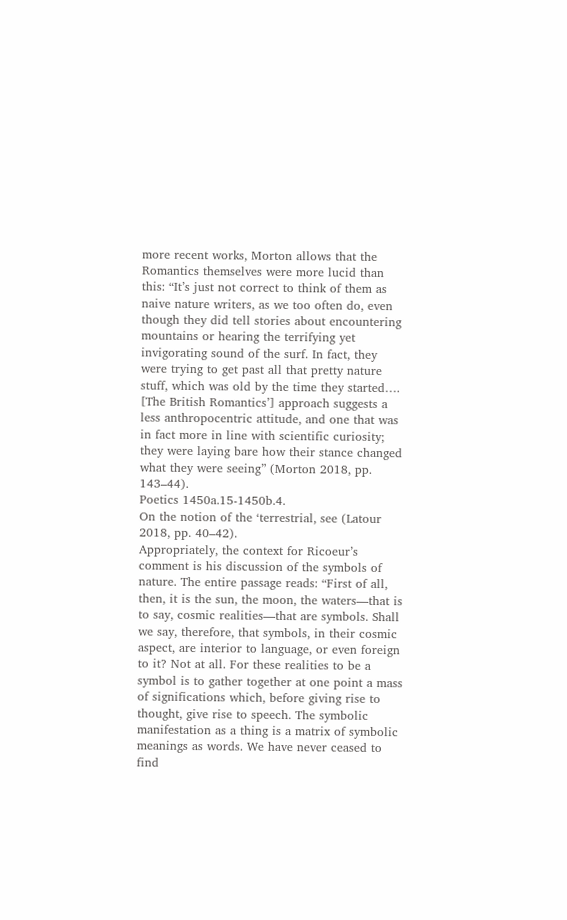more recent works, Morton allows that the Romantics themselves were more lucid than this: “It’s just not correct to think of them as naive nature writers, as we too often do, even though they did tell stories about encountering mountains or hearing the terrifying yet invigorating sound of the surf. In fact, they were trying to get past all that pretty nature stuff, which was old by the time they started…. [The British Romantics’] approach suggests a less anthropocentric attitude, and one that was in fact more in line with scientific curiosity; they were laying bare how their stance changed what they were seeing” (Morton 2018, pp. 143–44).
Poetics 1450a.15-1450b.4.
On the notion of the ‘terrestrial, see (Latour 2018, pp. 40–42).
Appropriately, the context for Ricoeur’s comment is his discussion of the symbols of nature. The entire passage reads: “First of all, then, it is the sun, the moon, the waters—that is to say, cosmic realities—that are symbols. Shall we say, therefore, that symbols, in their cosmic aspect, are interior to language, or even foreign to it? Not at all. For these realities to be a symbol is to gather together at one point a mass of significations which, before giving rise to thought, give rise to speech. The symbolic manifestation as a thing is a matrix of symbolic meanings as words. We have never ceased to find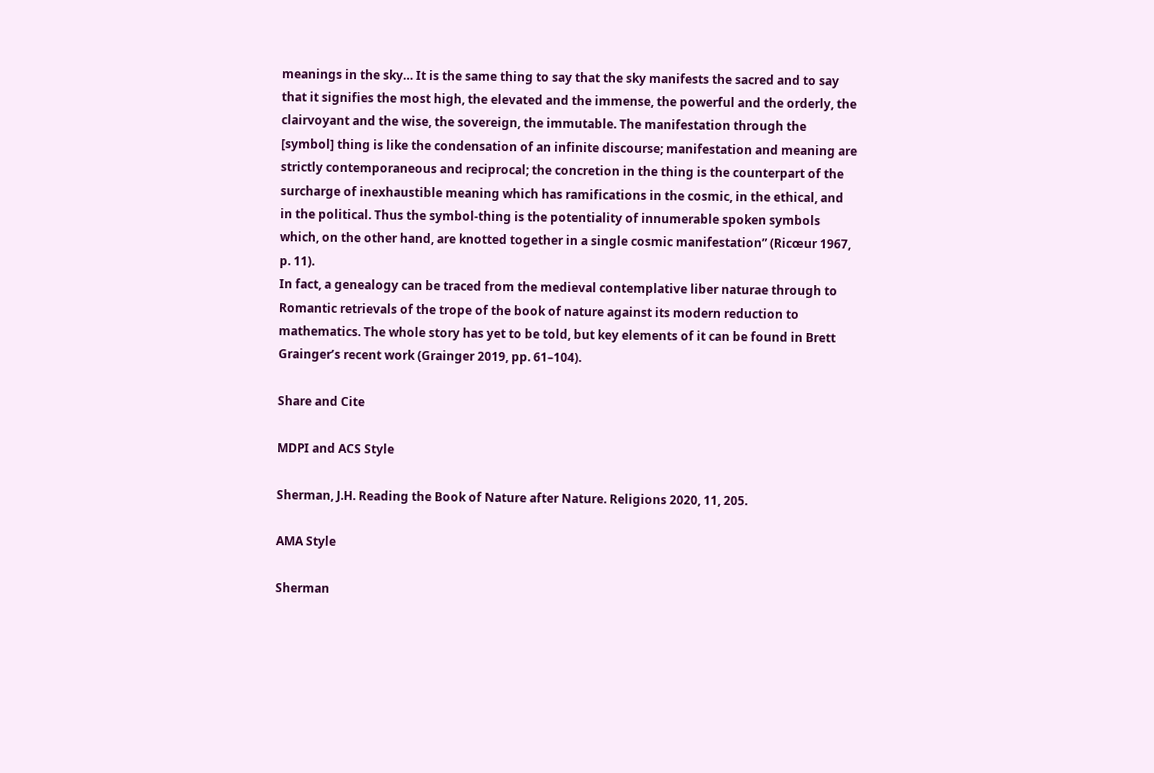meanings in the sky… It is the same thing to say that the sky manifests the sacred and to say that it signifies the most high, the elevated and the immense, the powerful and the orderly, the clairvoyant and the wise, the sovereign, the immutable. The manifestation through the [symbol] thing is like the condensation of an infinite discourse; manifestation and meaning are strictly contemporaneous and reciprocal; the concretion in the thing is the counterpart of the surcharge of inexhaustible meaning which has ramifications in the cosmic, in the ethical, and in the political. Thus the symbol-thing is the potentiality of innumerable spoken symbols which, on the other hand, are knotted together in a single cosmic manifestation” (Ricœur 1967, p. 11).
In fact, a genealogy can be traced from the medieval contemplative liber naturae through to Romantic retrievals of the trope of the book of nature against its modern reduction to mathematics. The whole story has yet to be told, but key elements of it can be found in Brett Grainger’s recent work (Grainger 2019, pp. 61–104).

Share and Cite

MDPI and ACS Style

Sherman, J.H. Reading the Book of Nature after Nature. Religions 2020, 11, 205.

AMA Style

Sherman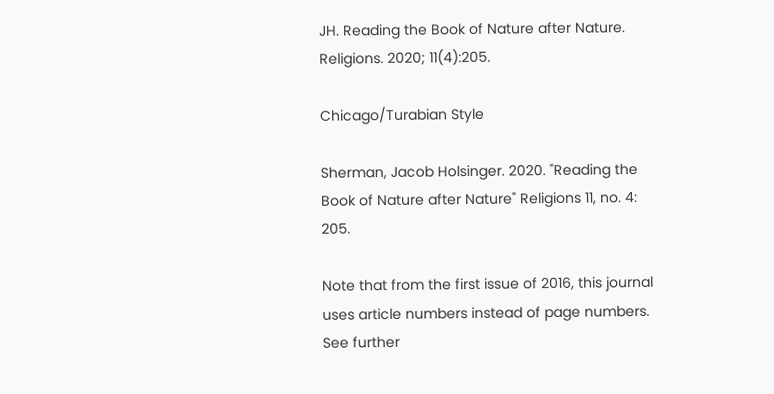JH. Reading the Book of Nature after Nature. Religions. 2020; 11(4):205.

Chicago/Turabian Style

Sherman, Jacob Holsinger. 2020. "Reading the Book of Nature after Nature" Religions 11, no. 4: 205.

Note that from the first issue of 2016, this journal uses article numbers instead of page numbers. See further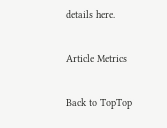details here.

Article Metrics

Back to TopTop